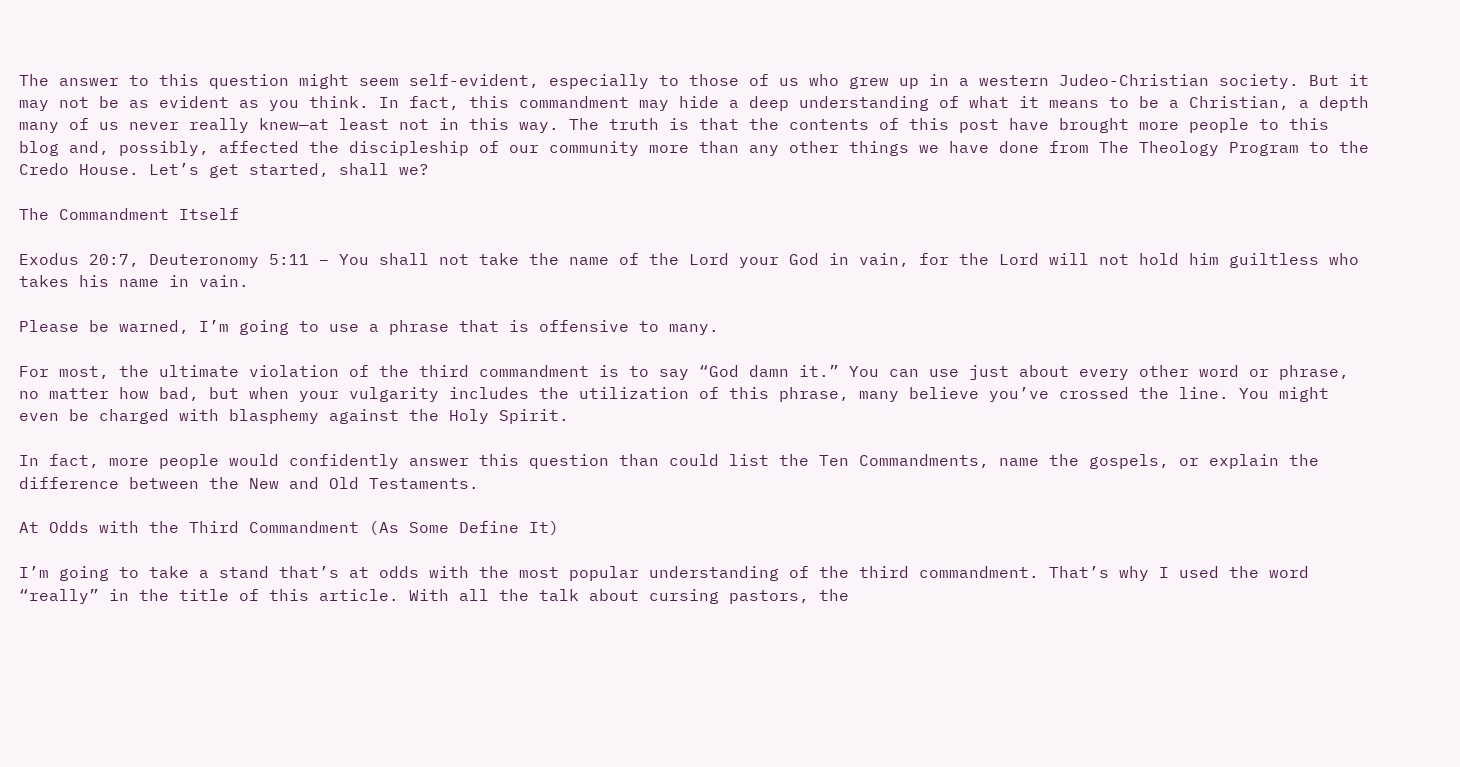The answer to this question might seem self-evident, especially to those of us who grew up in a western Judeo-Christian society. But it may not be as evident as you think. In fact, this commandment may hide a deep understanding of what it means to be a Christian, a depth many of us never really knew—at least not in this way. The truth is that the contents of this post have brought more people to this blog and, possibly, affected the discipleship of our community more than any other things we have done from The Theology Program to the Credo House. Let’s get started, shall we?

The Commandment Itself

Exodus 20:7, Deuteronomy 5:11 – You shall not take the name of the Lord your God in vain, for the Lord will not hold him guiltless who takes his name in vain.

Please be warned, I’m going to use a phrase that is offensive to many.

For most, the ultimate violation of the third commandment is to say “God damn it.” You can use just about every other word or phrase, no matter how bad, but when your vulgarity includes the utilization of this phrase, many believe you’ve crossed the line. You might even be charged with blasphemy against the Holy Spirit.

In fact, more people would confidently answer this question than could list the Ten Commandments, name the gospels, or explain the difference between the New and Old Testaments.

At Odds with the Third Commandment (As Some Define It)

I’m going to take a stand that’s at odds with the most popular understanding of the third commandment. That’s why I used the word “really” in the title of this article. With all the talk about cursing pastors, the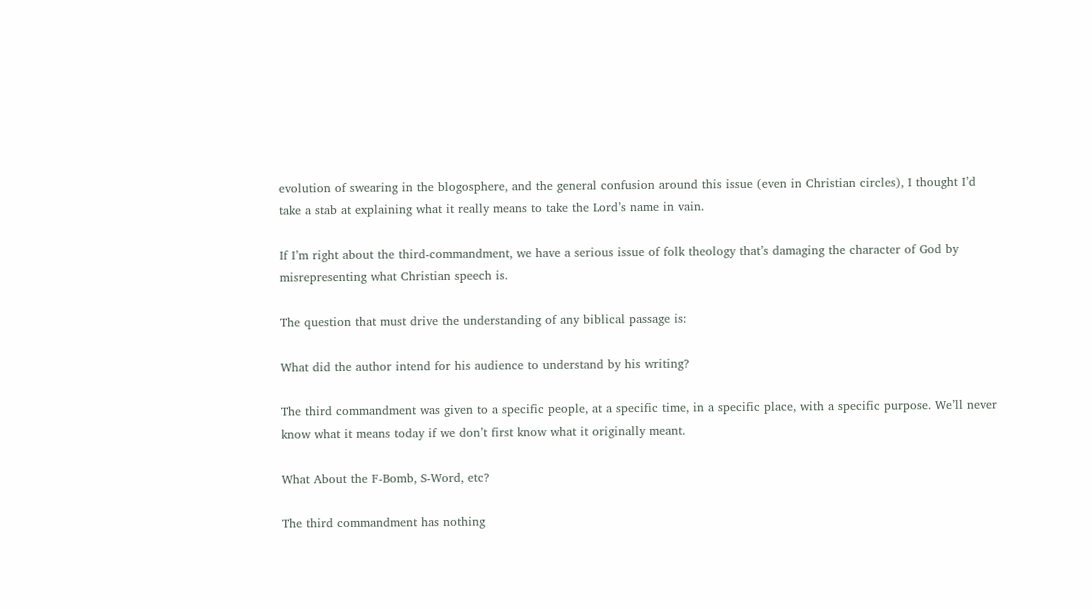evolution of swearing in the blogosphere, and the general confusion around this issue (even in Christian circles), I thought I’d take a stab at explaining what it really means to take the Lord’s name in vain.

If I’m right about the third-commandment, we have a serious issue of folk theology that’s damaging the character of God by misrepresenting what Christian speech is.

The question that must drive the understanding of any biblical passage is:

What did the author intend for his audience to understand by his writing?

The third commandment was given to a specific people, at a specific time, in a specific place, with a specific purpose. We’ll never know what it means today if we don’t first know what it originally meant.

What About the F-Bomb, S-Word, etc?

The third commandment has nothing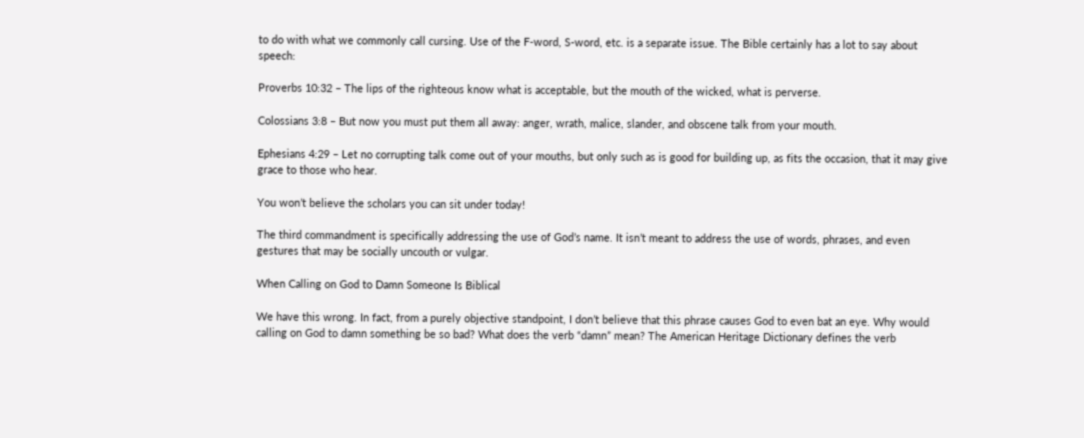to do with what we commonly call cursing. Use of the F-word, S-word, etc. is a separate issue. The Bible certainly has a lot to say about speech:

Proverbs 10:32 – The lips of the righteous know what is acceptable, but the mouth of the wicked, what is perverse.

Colossians 3:8 – But now you must put them all away: anger, wrath, malice, slander, and obscene talk from your mouth.

Ephesians 4:29 – Let no corrupting talk come out of your mouths, but only such as is good for building up, as fits the occasion, that it may give grace to those who hear.

You won’t believe the scholars you can sit under today!

The third commandment is specifically addressing the use of God’s name. It isn’t meant to address the use of words, phrases, and even gestures that may be socially uncouth or vulgar.

When Calling on God to Damn Someone Is Biblical

We have this wrong. In fact, from a purely objective standpoint, I don’t believe that this phrase causes God to even bat an eye. Why would calling on God to damn something be so bad? What does the verb “damn” mean? The American Heritage Dictionary defines the verb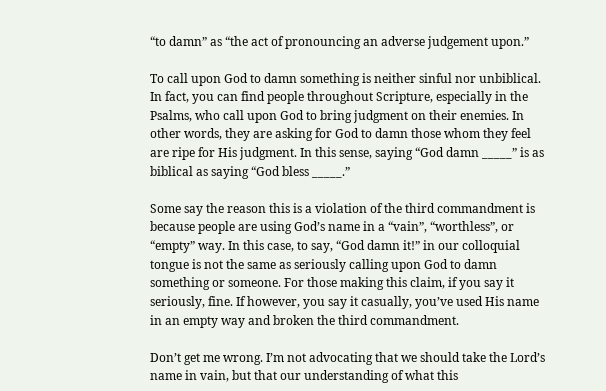“to damn” as “the act of pronouncing an adverse judgement upon.”

To call upon God to damn something is neither sinful nor unbiblical. In fact, you can find people throughout Scripture, especially in the Psalms, who call upon God to bring judgment on their enemies. In other words, they are asking for God to damn those whom they feel are ripe for His judgment. In this sense, saying “God damn _____” is as biblical as saying “God bless _____.”

Some say the reason this is a violation of the third commandment is because people are using God’s name in a “vain”, “worthless”, or “empty” way. In this case, to say, “God damn it!” in our colloquial tongue is not the same as seriously calling upon God to damn something or someone. For those making this claim, if you say it seriously, fine. If however, you say it casually, you’ve used His name in an empty way and broken the third commandment.

Don’t get me wrong. I’m not advocating that we should take the Lord’s name in vain, but that our understanding of what this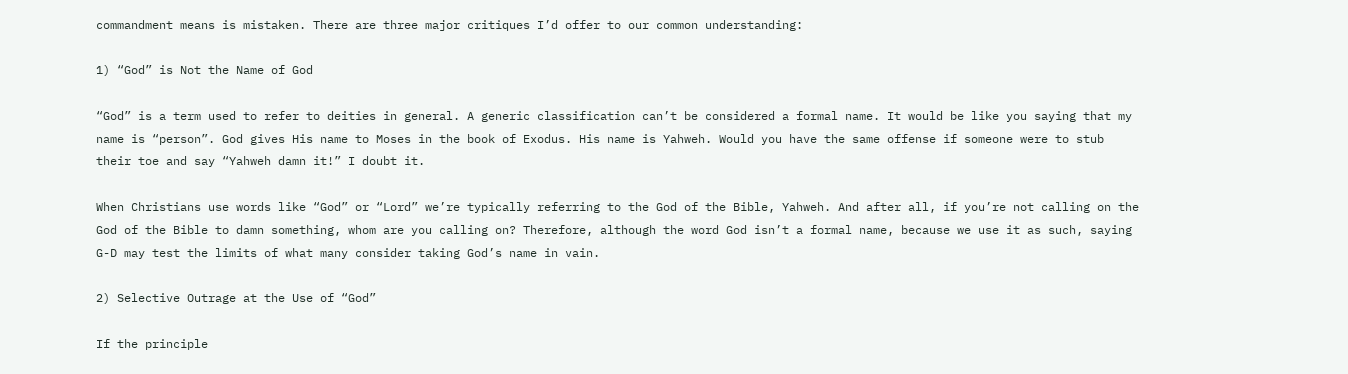commandment means is mistaken. There are three major critiques I’d offer to our common understanding:

1) “God” is Not the Name of God

“God” is a term used to refer to deities in general. A generic classification can’t be considered a formal name. It would be like you saying that my name is “person”. God gives His name to Moses in the book of Exodus. His name is Yahweh. Would you have the same offense if someone were to stub their toe and say “Yahweh damn it!” I doubt it.

When Christians use words like “God” or “Lord” we’re typically referring to the God of the Bible, Yahweh. And after all, if you’re not calling on the God of the Bible to damn something, whom are you calling on? Therefore, although the word God isn’t a formal name, because we use it as such, saying G-D may test the limits of what many consider taking God’s name in vain.

2) Selective Outrage at the Use of “God”

If the principle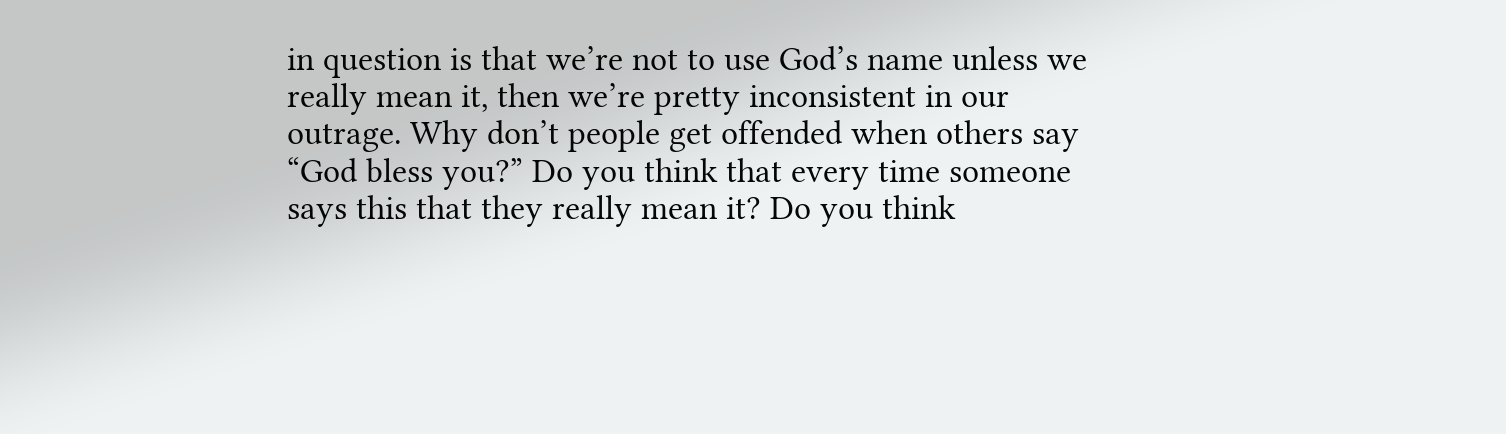in question is that we’re not to use God’s name unless we really mean it, then we’re pretty inconsistent in our outrage. Why don’t people get offended when others say “God bless you?” Do you think that every time someone says this that they really mean it? Do you think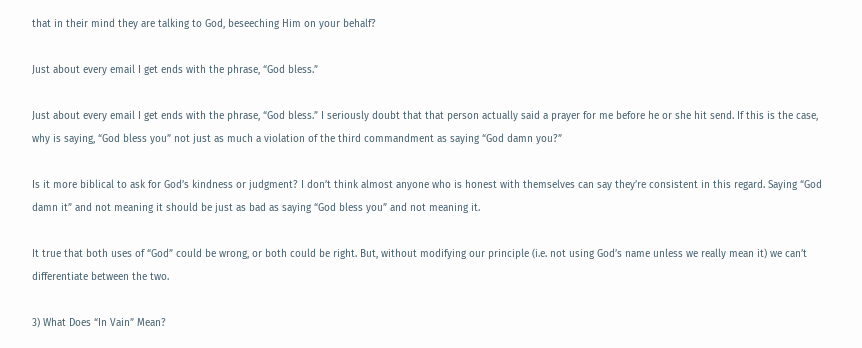that in their mind they are talking to God, beseeching Him on your behalf?

Just about every email I get ends with the phrase, “God bless.”

Just about every email I get ends with the phrase, “God bless.” I seriously doubt that that person actually said a prayer for me before he or she hit send. If this is the case, why is saying, “God bless you” not just as much a violation of the third commandment as saying “God damn you?”

Is it more biblical to ask for God’s kindness or judgment? I don’t think almost anyone who is honest with themselves can say they’re consistent in this regard. Saying “God damn it” and not meaning it should be just as bad as saying “God bless you” and not meaning it.

It true that both uses of “God” could be wrong, or both could be right. But, without modifying our principle (i.e. not using God’s name unless we really mean it) we can’t differentiate between the two.

3) What Does “In Vain” Mean?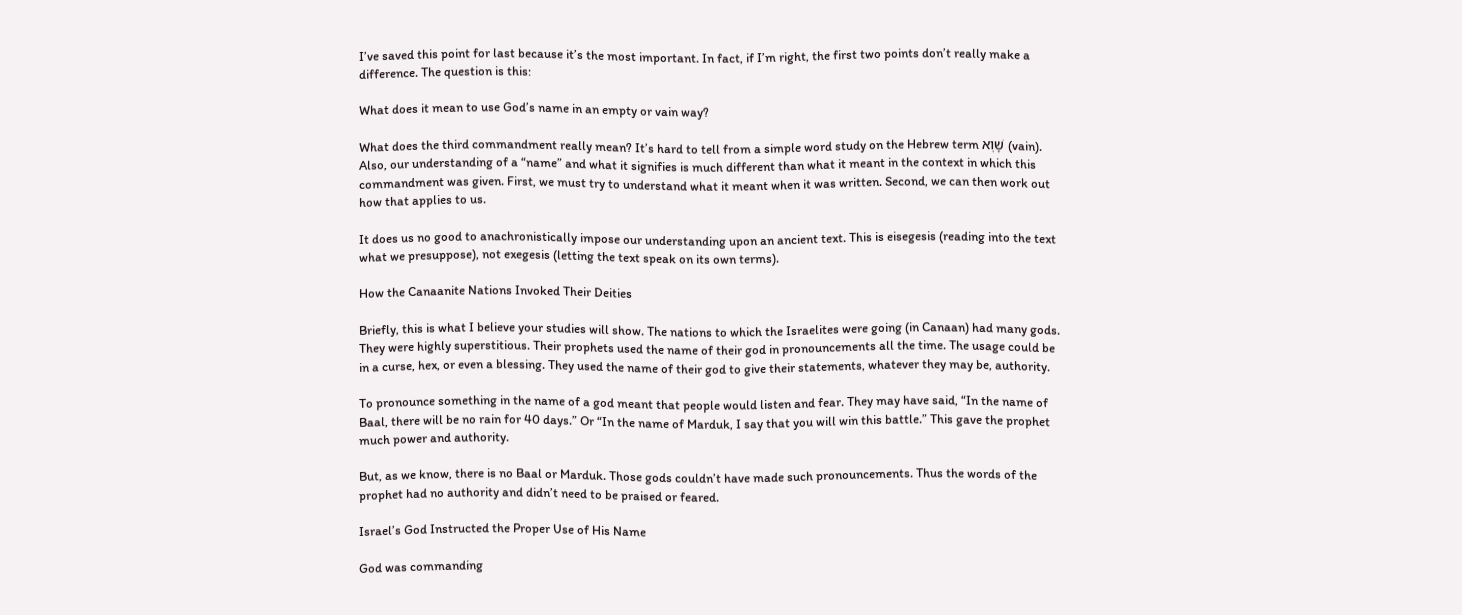I’ve saved this point for last because it’s the most important. In fact, if I’m right, the first two points don’t really make a difference. The question is this:

What does it mean to use God’s name in an empty or vain way?

What does the third commandment really mean? It’s hard to tell from a simple word study on the Hebrew term שָׁוְא (vain). Also, our understanding of a “name” and what it signifies is much different than what it meant in the context in which this commandment was given. First, we must try to understand what it meant when it was written. Second, we can then work out how that applies to us.

It does us no good to anachronistically impose our understanding upon an ancient text. This is eisegesis (reading into the text what we presuppose), not exegesis (letting the text speak on its own terms).

How the Canaanite Nations Invoked Their Deities

Briefly, this is what I believe your studies will show. The nations to which the Israelites were going (in Canaan) had many gods. They were highly superstitious. Their prophets used the name of their god in pronouncements all the time. The usage could be in a curse, hex, or even a blessing. They used the name of their god to give their statements, whatever they may be, authority.

To pronounce something in the name of a god meant that people would listen and fear. They may have said, “In the name of Baal, there will be no rain for 40 days.” Or “In the name of Marduk, I say that you will win this battle.” This gave the prophet much power and authority.

But, as we know, there is no Baal or Marduk. Those gods couldn’t have made such pronouncements. Thus the words of the prophet had no authority and didn’t need to be praised or feared.

Israel’s God Instructed the Proper Use of His Name

God was commanding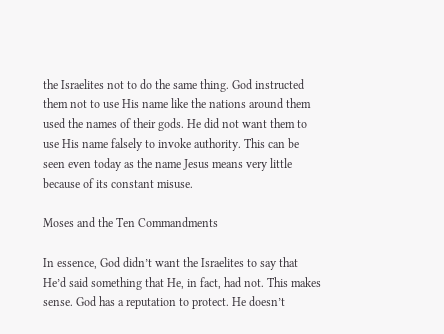the Israelites not to do the same thing. God instructed them not to use His name like the nations around them used the names of their gods. He did not want them to use His name falsely to invoke authority. This can be seen even today as the name Jesus means very little because of its constant misuse.

Moses and the Ten Commandments

In essence, God didn’t want the Israelites to say that He’d said something that He, in fact, had not. This makes sense. God has a reputation to protect. He doesn’t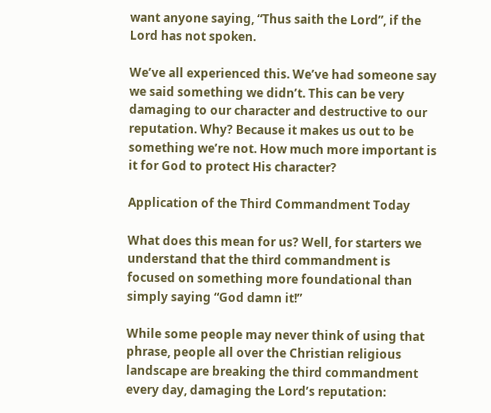want anyone saying, “Thus saith the Lord”, if the Lord has not spoken.

We’ve all experienced this. We’ve had someone say we said something we didn’t. This can be very damaging to our character and destructive to our reputation. Why? Because it makes us out to be something we’re not. How much more important is it for God to protect His character?

Application of the Third Commandment Today

What does this mean for us? Well, for starters we understand that the third commandment is focused on something more foundational than simply saying “God damn it!”

While some people may never think of using that phrase, people all over the Christian religious landscape are breaking the third commandment every day, damaging the Lord’s reputation: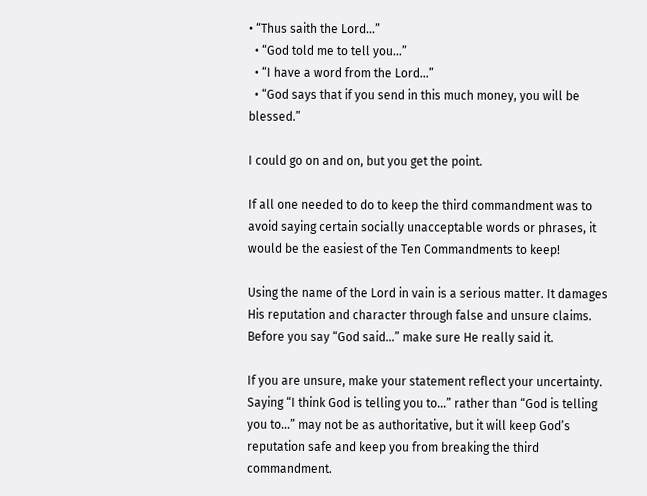• “Thus saith the Lord…”
  • “God told me to tell you…”
  • “I have a word from the Lord…”
  • “God says that if you send in this much money, you will be blessed.”

I could go on and on, but you get the point.

If all one needed to do to keep the third commandment was to avoid saying certain socially unacceptable words or phrases, it would be the easiest of the Ten Commandments to keep!

Using the name of the Lord in vain is a serious matter. It damages His reputation and character through false and unsure claims. Before you say “God said…” make sure He really said it.

If you are unsure, make your statement reflect your uncertainty. Saying “I think God is telling you to…” rather than “God is telling you to…” may not be as authoritative, but it will keep God’s reputation safe and keep you from breaking the third commandment.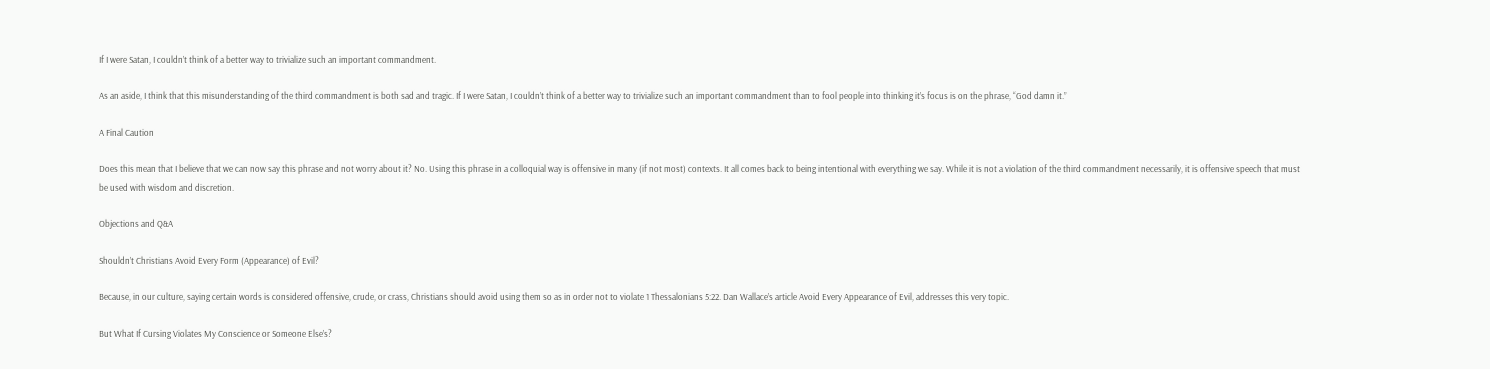If I were Satan, I couldn’t think of a better way to trivialize such an important commandment.

As an aside, I think that this misunderstanding of the third commandment is both sad and tragic. If I were Satan, I couldn’t think of a better way to trivialize such an important commandment than to fool people into thinking it’s focus is on the phrase, “God damn it.”

A Final Caution

Does this mean that I believe that we can now say this phrase and not worry about it? No. Using this phrase in a colloquial way is offensive in many (if not most) contexts. It all comes back to being intentional with everything we say. While it is not a violation of the third commandment necessarily, it is offensive speech that must be used with wisdom and discretion.

Objections and Q&A

Shouldn’t Christians Avoid Every Form (Appearance) of Evil?

Because, in our culture, saying certain words is considered offensive, crude, or crass, Christians should avoid using them so as in order not to violate 1 Thessalonians 5:22. Dan Wallace’s article Avoid Every Appearance of Evil, addresses this very topic.

But What If Cursing Violates My Conscience or Someone Else’s?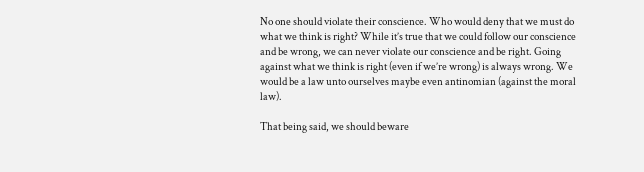No one should violate their conscience. Who would deny that we must do what we think is right? While it’s true that we could follow our conscience and be wrong, we can never violate our conscience and be right. Going against what we think is right (even if we’re wrong) is always wrong. We would be a law unto ourselves maybe even antinomian (against the moral law).

That being said, we should beware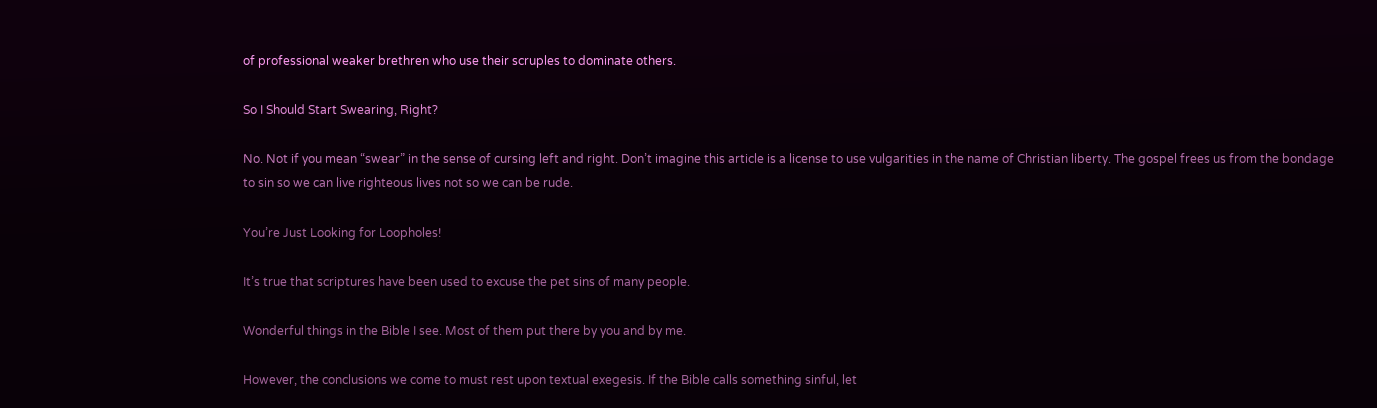of professional weaker brethren who use their scruples to dominate others.

So I Should Start Swearing, Right?

No. Not if you mean “swear” in the sense of cursing left and right. Don’t imagine this article is a license to use vulgarities in the name of Christian liberty. The gospel frees us from the bondage to sin so we can live righteous lives not so we can be rude.

You’re Just Looking for Loopholes!

It’s true that scriptures have been used to excuse the pet sins of many people.

Wonderful things in the Bible I see. Most of them put there by you and by me.

However, the conclusions we come to must rest upon textual exegesis. If the Bible calls something sinful, let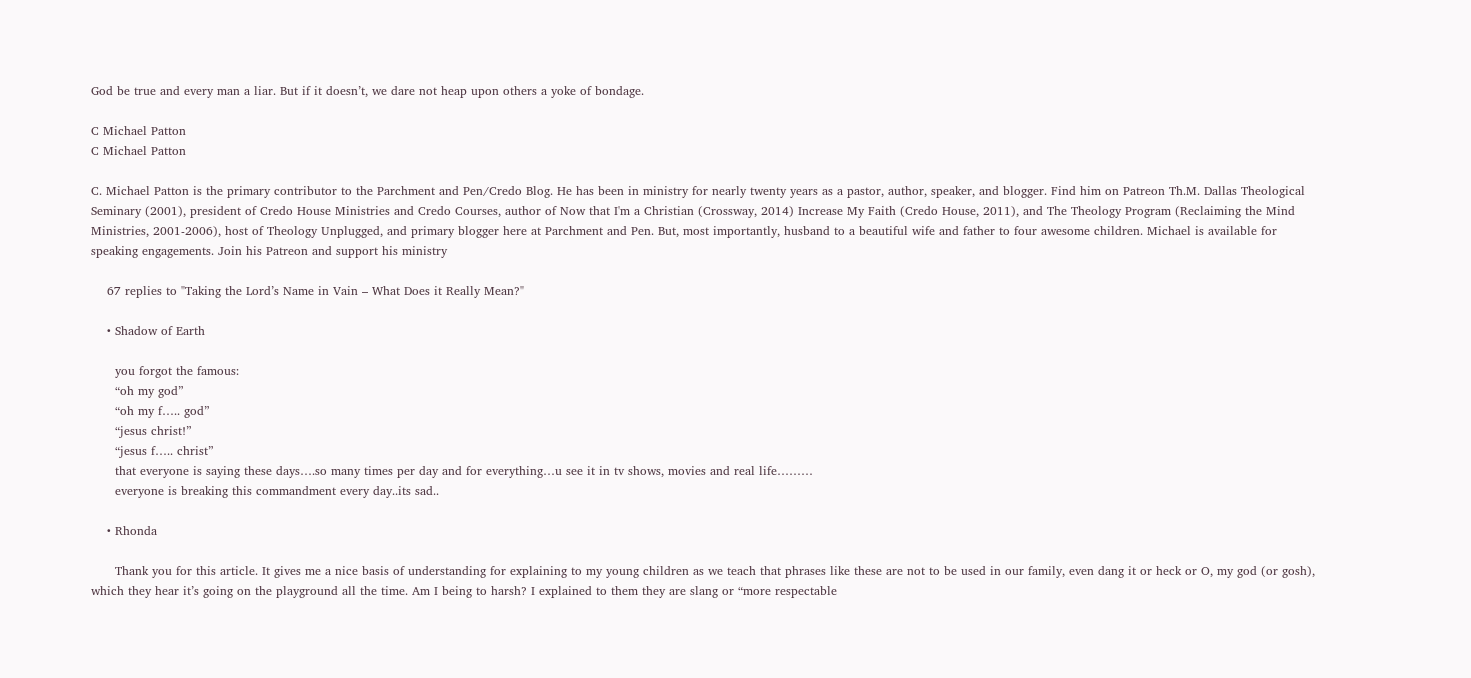God be true and every man a liar. But if it doesn’t, we dare not heap upon others a yoke of bondage.

C Michael Patton
C Michael Patton

C. Michael Patton is the primary contributor to the Parchment and Pen/Credo Blog. He has been in ministry for nearly twenty years as a pastor, author, speaker, and blogger. Find him on Patreon Th.M. Dallas Theological Seminary (2001), president of Credo House Ministries and Credo Courses, author of Now that I'm a Christian (Crossway, 2014) Increase My Faith (Credo House, 2011), and The Theology Program (Reclaiming the Mind Ministries, 2001-2006), host of Theology Unplugged, and primary blogger here at Parchment and Pen. But, most importantly, husband to a beautiful wife and father to four awesome children. Michael is available for speaking engagements. Join his Patreon and support his ministry

    67 replies to "Taking the Lord’s Name in Vain – What Does it Really Mean?"

    • Shadow of Earth

      you forgot the famous:
      “oh my god”
      “oh my f….. god”
      “jesus christ!”
      “jesus f….. christ”
      that everyone is saying these days….so many times per day and for everything…u see it in tv shows, movies and real life………
      everyone is breaking this commandment every day..its sad..

    • Rhonda

      Thank you for this article. It gives me a nice basis of understanding for explaining to my young children as we teach that phrases like these are not to be used in our family, even dang it or heck or O, my god (or gosh), which they hear it’s going on the playground all the time. Am I being to harsh? I explained to them they are slang or “more respectable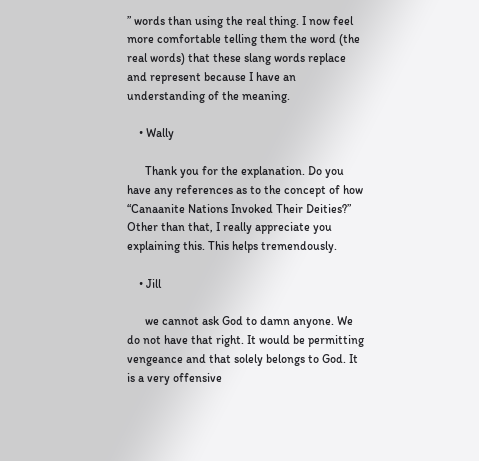” words than using the real thing. I now feel more comfortable telling them the word (the real words) that these slang words replace and represent because I have an understanding of the meaning.

    • Wally

      Thank you for the explanation. Do you have any references as to the concept of how “Canaanite Nations Invoked Their Deities?” Other than that, I really appreciate you explaining this. This helps tremendously.

    • Jill

      we cannot ask God to damn anyone. We do not have that right. It would be permitting vengeance and that solely belongs to God. It is a very offensive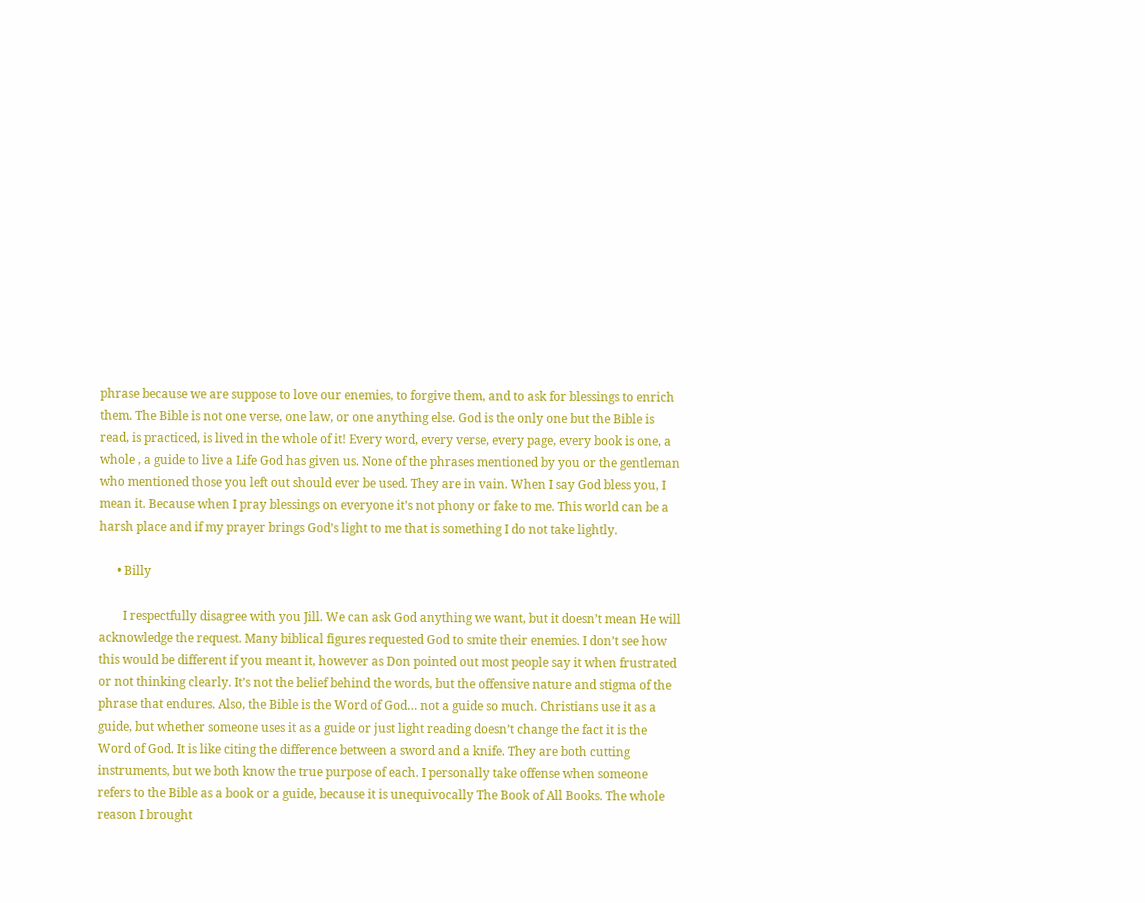phrase because we are suppose to love our enemies, to forgive them, and to ask for blessings to enrich them. The Bible is not one verse, one law, or one anything else. God is the only one but the Bible is read, is practiced, is lived in the whole of it! Every word, every verse, every page, every book is one, a whole , a guide to live a Life God has given us. None of the phrases mentioned by you or the gentleman who mentioned those you left out should ever be used. They are in vain. When I say God bless you, I mean it. Because when I pray blessings on everyone it’s not phony or fake to me. This world can be a harsh place and if my prayer brings God’s light to me that is something I do not take lightly.

      • Billy

        I respectfully disagree with you Jill. We can ask God anything we want, but it doesn’t mean He will acknowledge the request. Many biblical figures requested God to smite their enemies. I don’t see how this would be different if you meant it, however as Don pointed out most people say it when frustrated or not thinking clearly. It’s not the belief behind the words, but the offensive nature and stigma of the phrase that endures. Also, the Bible is the Word of God… not a guide so much. Christians use it as a guide, but whether someone uses it as a guide or just light reading doesn’t change the fact it is the Word of God. It is like citing the difference between a sword and a knife. They are both cutting instruments, but we both know the true purpose of each. I personally take offense when someone refers to the Bible as a book or a guide, because it is unequivocally The Book of All Books. The whole reason I brought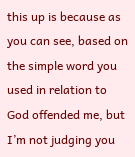this up is because as you can see, based on the simple word you used in relation to God offended me, but I’m not judging you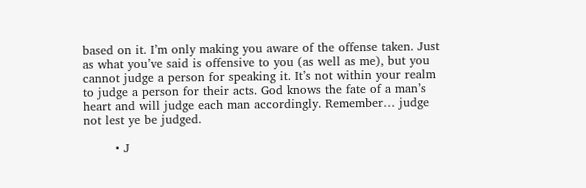based on it. I’m only making you aware of the offense taken. Just as what you’ve said is offensive to you (as well as me), but you cannot judge a person for speaking it. It’s not within your realm to judge a person for their acts. God knows the fate of a man’s heart and will judge each man accordingly. Remember… judge not lest ye be judged.

        • J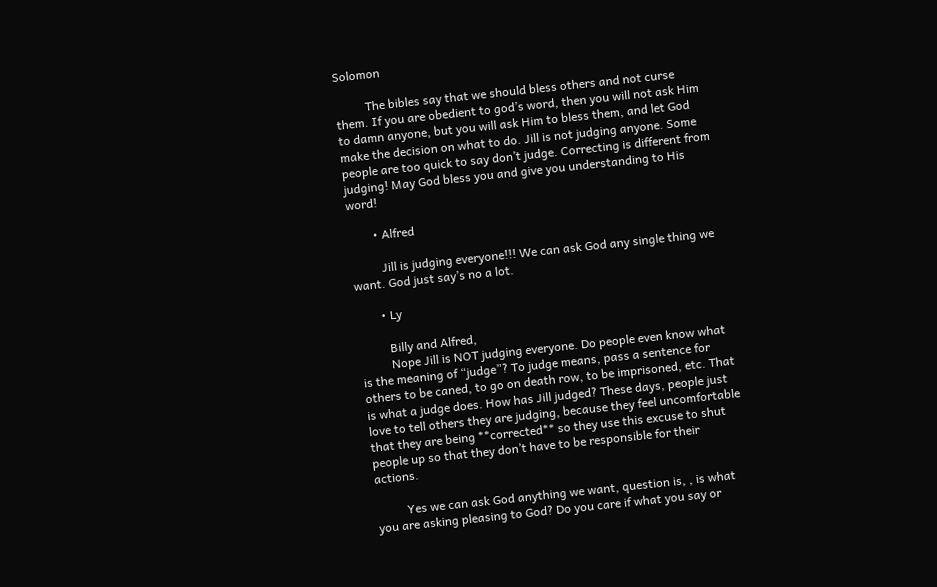Solomon

          The bibles say that we should bless others and not curse them. If you are obedient to god’s word, then you will not ask Him to damn anyone, but you will ask Him to bless them, and let God make the decision on what to do. Jill is not judging anyone. Some people are too quick to say don’t judge. Correcting is different from judging! May God bless you and give you understanding to His word!

        • Alfred

          Jill is judging everyone!!! We can ask God any single thing we want. God just say’s no a lot.

        • Ly

          Billy and Alfred,
          Nope Jill is NOT judging everyone. Do people even know what is the meaning of “judge”? To judge means, pass a sentence for others to be caned, to go on death row, to be imprisoned, etc. That is what a judge does. How has Jill judged? These days, people just love to tell others they are judging, because they feel uncomfortable that they are being **corrected** so they use this excuse to shut people up so that they don’t have to be responsible for their actions.

          Yes we can ask God anything we want, question is, , is what you are asking pleasing to God? Do you care if what you say or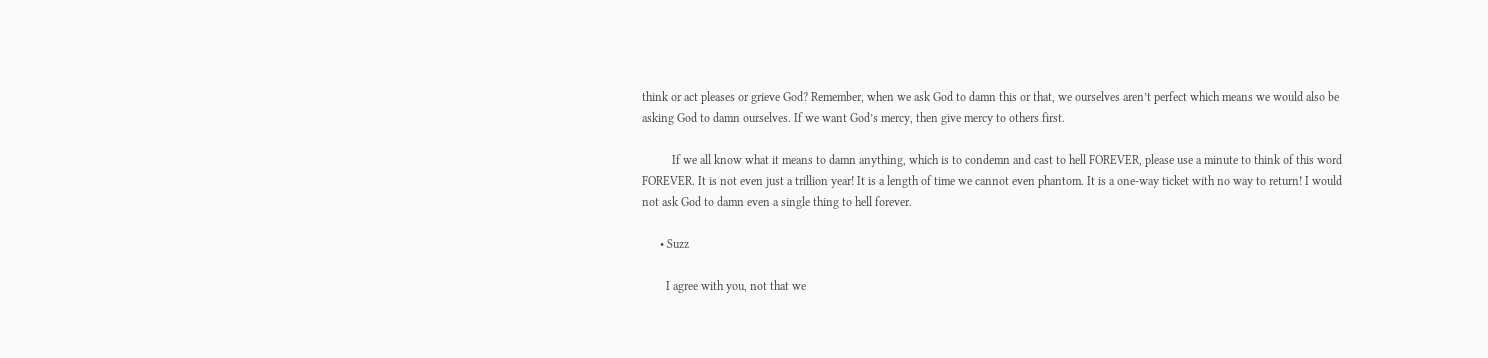think or act pleases or grieve God? Remember, when we ask God to damn this or that, we ourselves aren’t perfect which means we would also be asking God to damn ourselves. If we want God’s mercy, then give mercy to others first.

          If we all know what it means to damn anything, which is to condemn and cast to hell FOREVER, please use a minute to think of this word FOREVER. It is not even just a trillion year! It is a length of time we cannot even phantom. It is a one-way ticket with no way to return! I would not ask God to damn even a single thing to hell forever.

      • Suzz

        I agree with you, not that we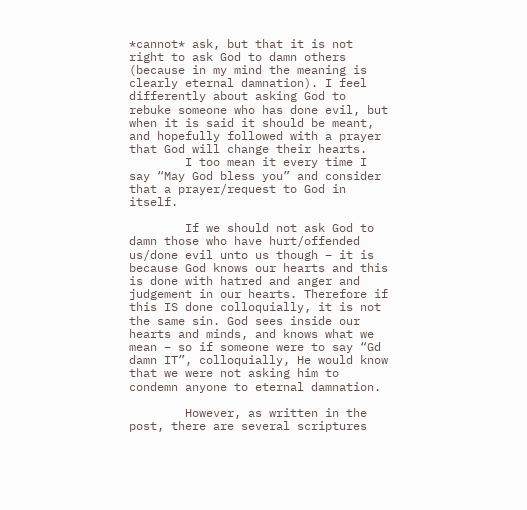*cannot* ask, but that it is not right to ask God to damn others (because in my mind the meaning is clearly eternal damnation). I feel differently about asking God to rebuke someone who has done evil, but when it is said it should be meant, and hopefully followed with a prayer that God will change their hearts.
        I too mean it every time I say “May God bless you” and consider that a prayer/request to God in itself.

        If we should not ask God to damn those who have hurt/offended us/done evil unto us though – it is because God knows our hearts and this is done with hatred and anger and judgement in our hearts. Therefore if this IS done colloquially, it is not the same sin. God sees inside our hearts and minds, and knows what we mean – so if someone were to say “Gd damn IT”, colloquially, He would know that we were not asking him to condemn anyone to eternal damnation.

        However, as written in the post, there are several scriptures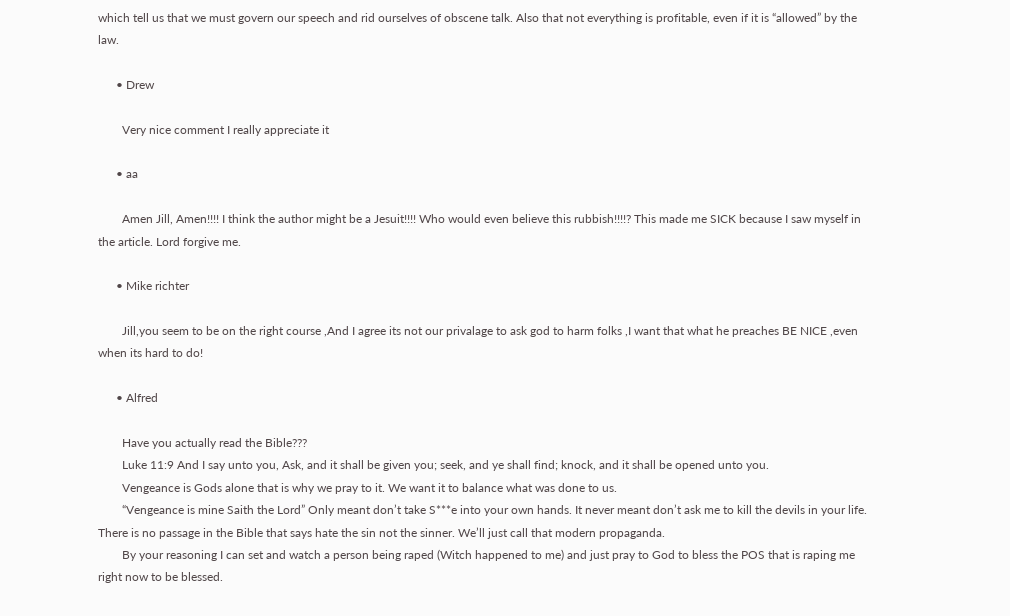which tell us that we must govern our speech and rid ourselves of obscene talk. Also that not everything is profitable, even if it is “allowed” by the law.

      • Drew

        Very nice comment I really appreciate it

      • aa

        Amen Jill, Amen!!!! I think the author might be a Jesuit!!!! Who would even believe this rubbish!!!!? This made me SICK because I saw myself in the article. Lord forgive me.

      • Mike richter

        Jill,you seem to be on the right course ,And I agree its not our privalage to ask god to harm folks ,I want that what he preaches BE NICE ,even when its hard to do!

      • Alfred

        Have you actually read the Bible???
        Luke 11:9 And I say unto you, Ask, and it shall be given you; seek, and ye shall find; knock, and it shall be opened unto you.
        Vengeance is Gods alone that is why we pray to it. We want it to balance what was done to us.
        “Vengeance is mine Saith the Lord” Only meant don’t take S***e into your own hands. It never meant don’t ask me to kill the devils in your life. There is no passage in the Bible that says hate the sin not the sinner. We’ll just call that modern propaganda.
        By your reasoning I can set and watch a person being raped (Witch happened to me) and just pray to God to bless the POS that is raping me right now to be blessed.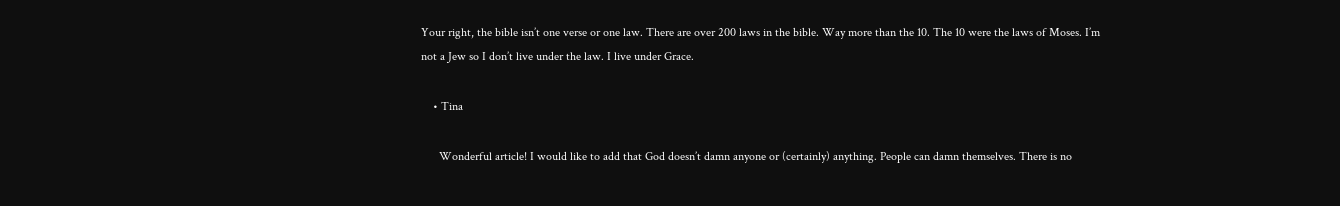Your right, the bible isn’t one verse or one law. There are over 200 laws in the bible. Way more than the 10. The 10 were the laws of Moses. I’m not a Jew so I don’t live under the law. I live under Grace.

    • Tina

      Wonderful article! I would like to add that God doesn’t damn anyone or (certainly) anything. People can damn themselves. There is no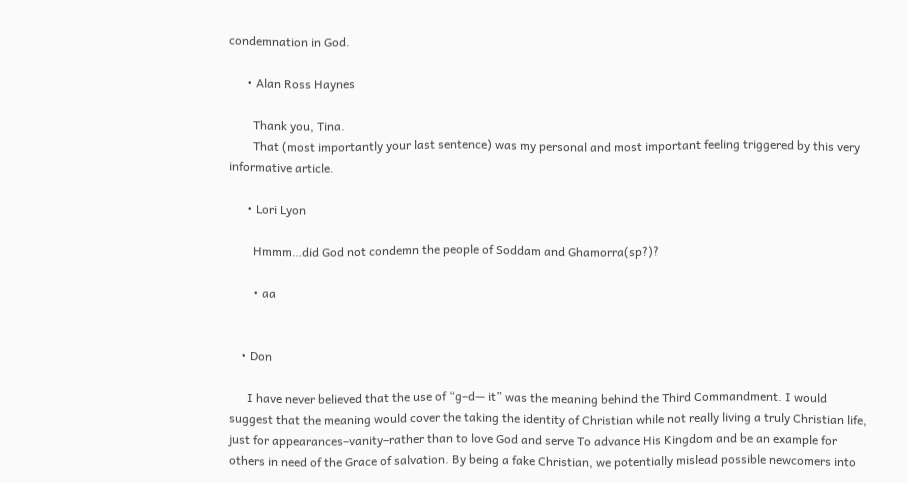condemnation in God.

      • Alan Ross Haynes

        Thank you, Tina.
        That (most importantly your last sentence) was my personal and most important feeling triggered by this very informative article.

      • Lori Lyon

        Hmmm…did God not condemn the people of Soddam and Ghamorra(sp?)?

        • aa


    • Don

      I have never believed that the use of “g–d— it” was the meaning behind the Third Commandment. I would suggest that the meaning would cover the taking the identity of Christian while not really living a truly Christian life, just for appearances–vanity–rather than to love God and serve To advance His Kingdom and be an example for others in need of the Grace of salvation. By being a fake Christian, we potentially mislead possible newcomers into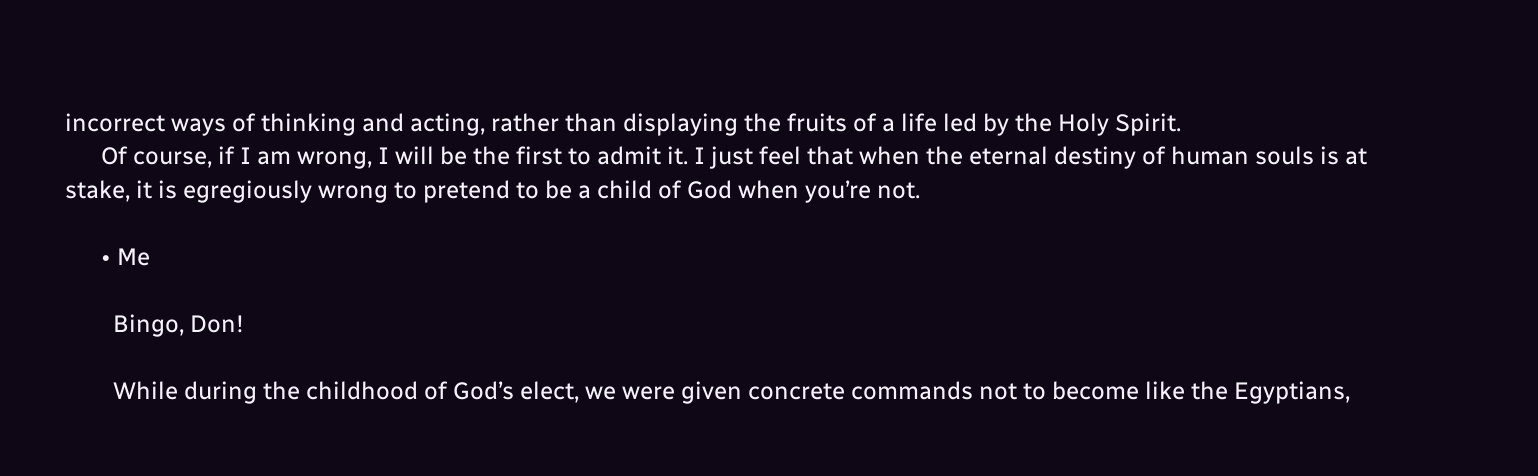incorrect ways of thinking and acting, rather than displaying the fruits of a life led by the Holy Spirit.
      Of course, if I am wrong, I will be the first to admit it. I just feel that when the eternal destiny of human souls is at stake, it is egregiously wrong to pretend to be a child of God when you’re not.

      • Me

        Bingo, Don!

        While during the childhood of God’s elect, we were given concrete commands not to become like the Egyptians,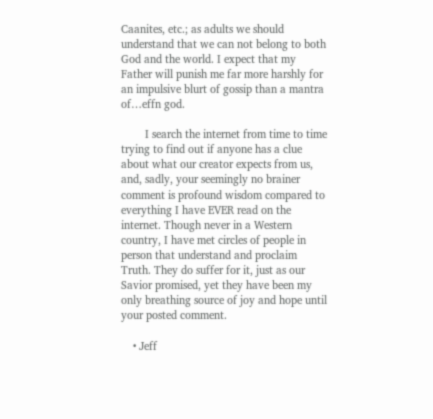Caanites, etc.; as adults we should understand that we can not belong to both God and the world. I expect that my Father will punish me far more harshly for an impulsive blurt of gossip than a mantra of…effn god.

        I search the internet from time to time trying to find out if anyone has a clue about what our creator expects from us, and, sadly, your seemingly no brainer comment is profound wisdom compared to everything I have EVER read on the internet. Though never in a Western country, I have met circles of people in person that understand and proclaim Truth. They do suffer for it, just as our Savior promised, yet they have been my only breathing source of joy and hope until your posted comment.

    • Jeff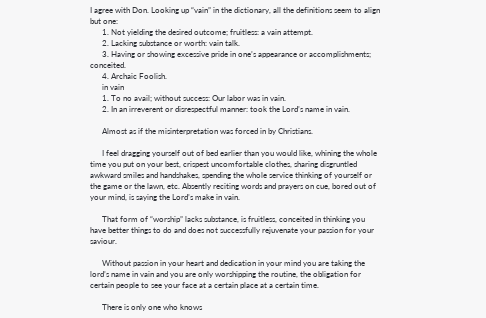I agree with Don. Looking up “vain” in the dictionary, all the definitions seem to align but one:
      1. Not yielding the desired outcome; fruitless: a vain attempt.
      2. Lacking substance or worth: vain talk.
      3. Having or showing excessive pride in one’s appearance or accomplishments; conceited.
      4. Archaic Foolish.
      in vain
      1. To no avail; without success: Our labor was in vain.
      2. In an irreverent or disrespectful manner: took the Lord’s name in vain.

      Almost as if the misinterpretation was forced in by Christians.

      I feel dragging yourself out of bed earlier than you would like, whining the whole time you put on your best, crispest uncomfortable clothes, sharing disgruntled awkward smiles and handshakes, spending the whole service thinking of yourself or the game or the lawn, etc. Absently reciting words and prayers on cue, bored out of your mind, is saying the Lord’s make in vain.

      That form of “worship” lacks substance, is fruitless, conceited in thinking you have better things to do and does not successfully rejuvenate your passion for your saviour.

      Without passion in your heart and dedication in your mind you are taking the lord’s name in vain and you are only worshipping the routine, the obligation for certain people to see your face at a certain place at a certain time.

      There is only one who knows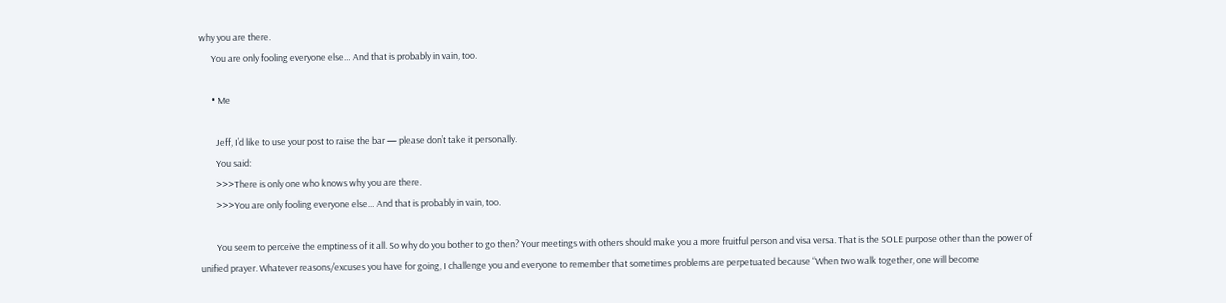why you are there.
      You are only fooling everyone else… And that is probably in vain, too.

      • Me

        Jeff, I’d like to use your post to raise the bar — please don’t take it personally.
        You said:
        >>>There is only one who knows why you are there.
        >>>You are only fooling everyone else… And that is probably in vain, too.

        You seem to perceive the emptiness of it all. So why do you bother to go then? Your meetings with others should make you a more fruitful person and visa versa. That is the SOLE purpose other than the power of unified prayer. Whatever reasons/excuses you have for going, I challenge you and everyone to remember that sometimes problems are perpetuated because “When two walk together, one will become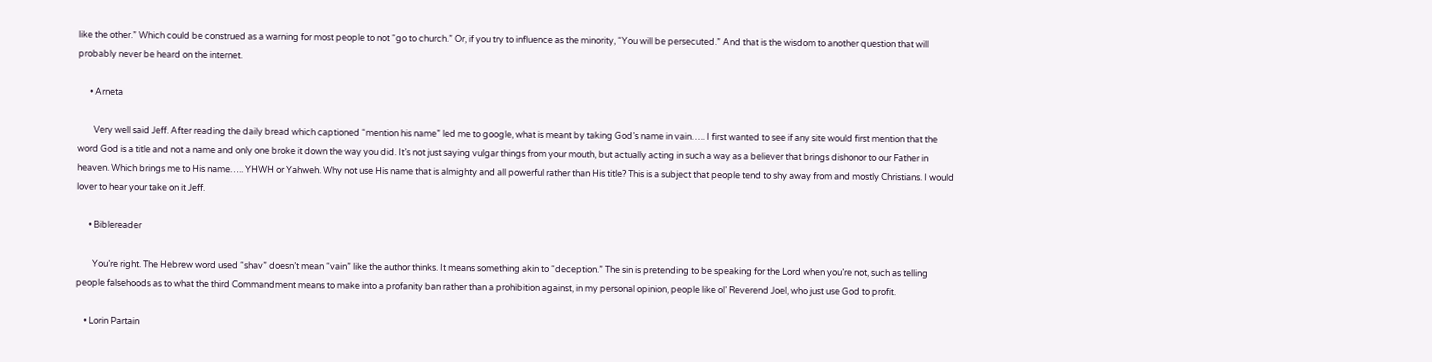like the other.” Which could be construed as a warning for most people to not “go to church.” Or, if you try to influence as the minority, “You will be persecuted.” And that is the wisdom to another question that will probably never be heard on the internet.

      • Arneta

        Very well said Jeff. After reading the daily bread which captioned “mention his name” led me to google, what is meant by taking God’s name in vain….. I first wanted to see if any site would first mention that the word God is a title and not a name and only one broke it down the way you did. It’s not just saying vulgar things from your mouth, but actually acting in such a way as a believer that brings dishonor to our Father in heaven. Which brings me to His name….. YHWH or Yahweh. Why not use His name that is almighty and all powerful rather than His title? This is a subject that people tend to shy away from and mostly Christians. I would lover to hear your take on it Jeff.

      • Biblereader

        You’re right. The Hebrew word used “shav” doesn’t mean “vain” like the author thinks. It means something akin to “deception.” The sin is pretending to be speaking for the Lord when you’re not, such as telling people falsehoods as to what the third Commandment means to make into a profanity ban rather than a prohibition against, in my personal opinion, people like ol’ Reverend Joel, who just use God to profit.

    • Lorin Partain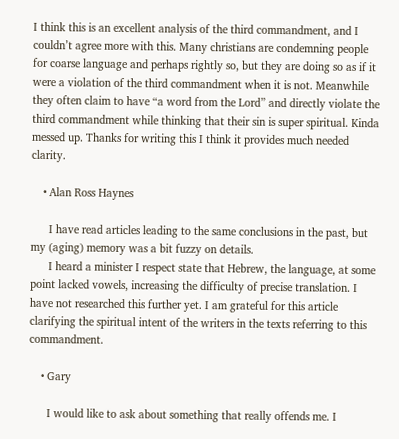I think this is an excellent analysis of the third commandment, and I couldn’t agree more with this. Many christians are condemning people for coarse language and perhaps rightly so, but they are doing so as if it were a violation of the third commandment when it is not. Meanwhile they often claim to have “a word from the Lord” and directly violate the third commandment while thinking that their sin is super spiritual. Kinda messed up. Thanks for writing this I think it provides much needed clarity.

    • Alan Ross Haynes

      I have read articles leading to the same conclusions in the past, but my (aging) memory was a bit fuzzy on details.
      I heard a minister I respect state that Hebrew, the language, at some point lacked vowels, increasing the difficulty of precise translation. I have not researched this further yet. I am grateful for this article clarifying the spiritual intent of the writers in the texts referring to this commandment.

    • Gary

      I would like to ask about something that really offends me. I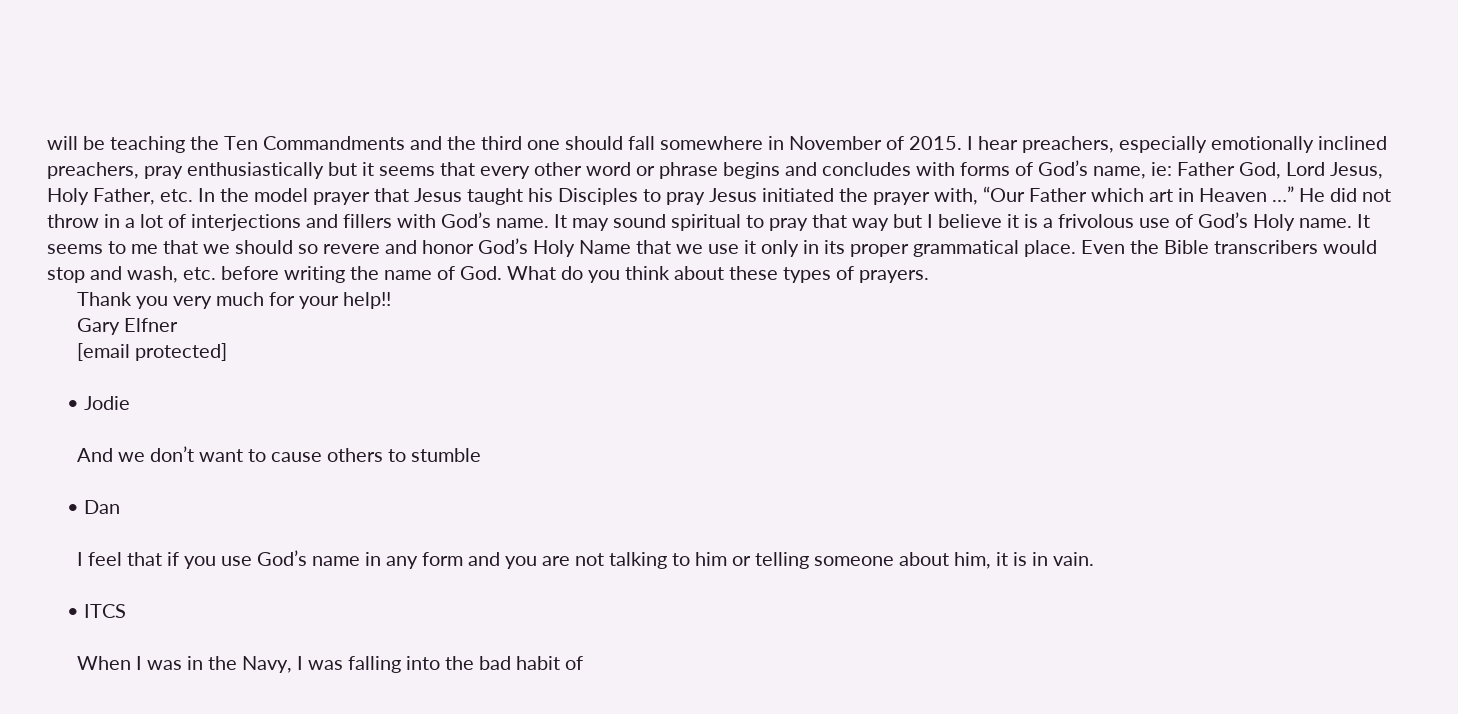will be teaching the Ten Commandments and the third one should fall somewhere in November of 2015. I hear preachers, especially emotionally inclined preachers, pray enthusiastically but it seems that every other word or phrase begins and concludes with forms of God’s name, ie: Father God, Lord Jesus, Holy Father, etc. In the model prayer that Jesus taught his Disciples to pray Jesus initiated the prayer with, “Our Father which art in Heaven …” He did not throw in a lot of interjections and fillers with God’s name. It may sound spiritual to pray that way but I believe it is a frivolous use of God’s Holy name. It seems to me that we should so revere and honor God’s Holy Name that we use it only in its proper grammatical place. Even the Bible transcribers would stop and wash, etc. before writing the name of God. What do you think about these types of prayers.
      Thank you very much for your help!!
      Gary Elfner
      [email protected]

    • Jodie

      And we don’t want to cause others to stumble

    • Dan

      I feel that if you use God’s name in any form and you are not talking to him or telling someone about him, it is in vain.

    • ITCS

      When I was in the Navy, I was falling into the bad habit of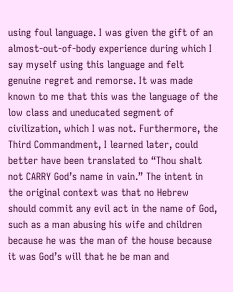using foul language. I was given the gift of an almost-out-of-body experience during which I say myself using this language and felt genuine regret and remorse. It was made known to me that this was the language of the low class and uneducated segment of civilization, which I was not. Furthermore, the Third Commandment, I learned later, could better have been translated to “Thou shalt not CARRY God’s name in vain.” The intent in the original context was that no Hebrew should commit any evil act in the name of God, such as a man abusing his wife and children because he was the man of the house because it was God’s will that he be man and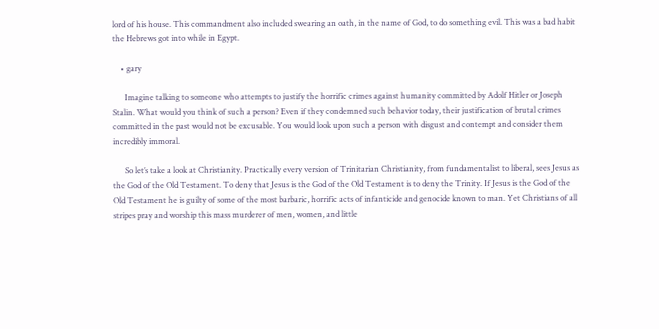lord of his house. This commandment also included swearing an oath, in the name of God, to do something evil. This was a bad habit the Hebrews got into while in Egypt.

    • gary

      Imagine talking to someone who attempts to justify the horrific crimes against humanity committed by Adolf Hitler or Joseph Stalin. What would you think of such a person? Even if they condemned such behavior today, their justification of brutal crimes committed in the past would not be excusable. You would look upon such a person with disgust and contempt and consider them incredibly immoral.

      So let’s take a look at Christianity. Practically every version of Trinitarian Christianity, from fundamentalist to liberal, sees Jesus as the God of the Old Testament. To deny that Jesus is the God of the Old Testament is to deny the Trinity. If Jesus is the God of the Old Testament he is guilty of some of the most barbaric, horrific acts of infanticide and genocide known to man. Yet Christians of all stripes pray and worship this mass murderer of men, women, and little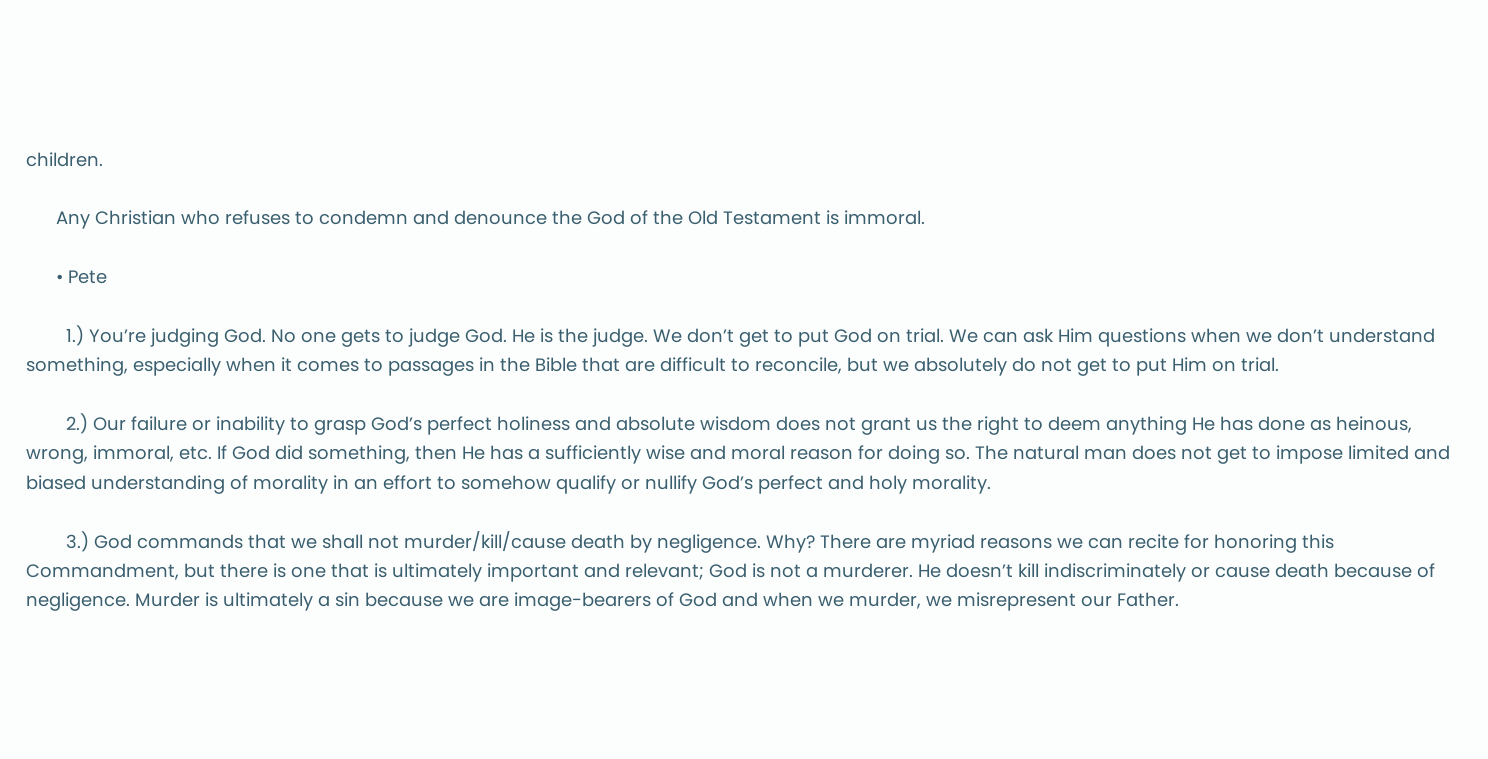children.

      Any Christian who refuses to condemn and denounce the God of the Old Testament is immoral.

      • Pete

        1.) You’re judging God. No one gets to judge God. He is the judge. We don’t get to put God on trial. We can ask Him questions when we don’t understand something, especially when it comes to passages in the Bible that are difficult to reconcile, but we absolutely do not get to put Him on trial.

        2.) Our failure or inability to grasp God’s perfect holiness and absolute wisdom does not grant us the right to deem anything He has done as heinous, wrong, immoral, etc. If God did something, then He has a sufficiently wise and moral reason for doing so. The natural man does not get to impose limited and biased understanding of morality in an effort to somehow qualify or nullify God’s perfect and holy morality.

        3.) God commands that we shall not murder/kill/cause death by negligence. Why? There are myriad reasons we can recite for honoring this Commandment, but there is one that is ultimately important and relevant; God is not a murderer. He doesn’t kill indiscriminately or cause death because of negligence. Murder is ultimately a sin because we are image-bearers of God and when we murder, we misrepresent our Father.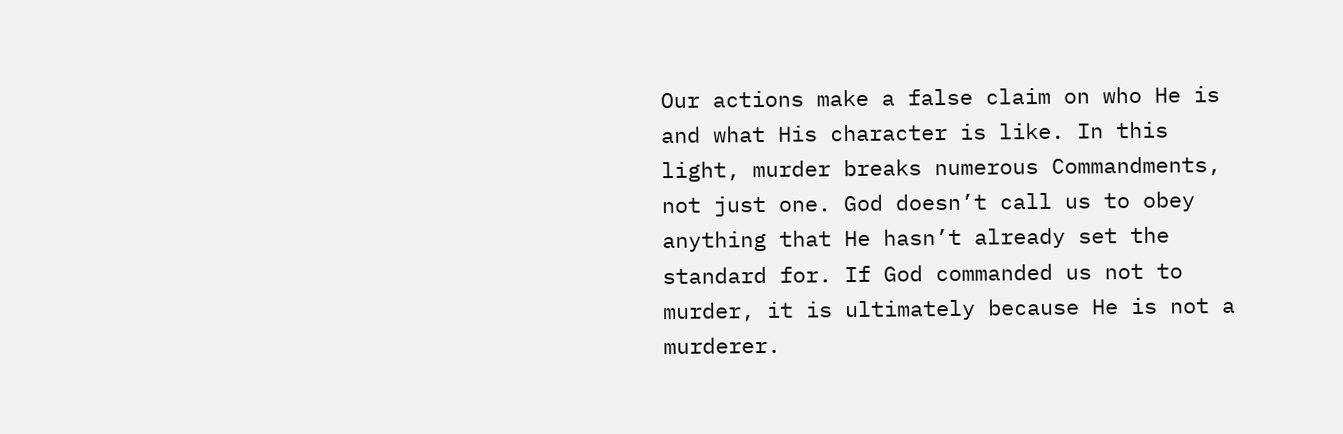Our actions make a false claim on who He is and what His character is like. In this light, murder breaks numerous Commandments, not just one. God doesn’t call us to obey anything that He hasn’t already set the standard for. If God commanded us not to murder, it is ultimately because He is not a murderer.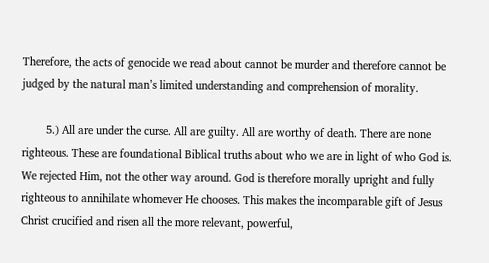Therefore, the acts of genocide we read about cannot be murder and therefore cannot be judged by the natural man’s limited understanding and comprehension of morality.

        5.) All are under the curse. All are guilty. All are worthy of death. There are none righteous. These are foundational Biblical truths about who we are in light of who God is. We rejected Him, not the other way around. God is therefore morally upright and fully righteous to annihilate whomever He chooses. This makes the incomparable gift of Jesus Christ crucified and risen all the more relevant, powerful,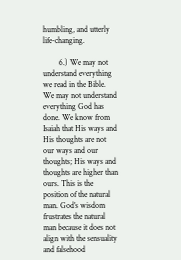humbling, and utterly life-changing.

        6.) We may not understand everything we read in the Bible. We may not understand everything God has done. We know from Isaiah that His ways and His thoughts are not our ways and our thoughts; His ways and thoughts are higher than ours. This is the position of the natural man. God’s wisdom frustrates the natural man because it does not align with the sensuality and falsehood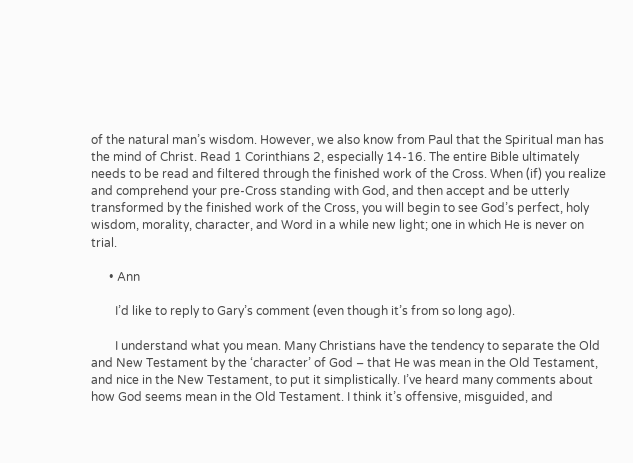of the natural man’s wisdom. However, we also know from Paul that the Spiritual man has the mind of Christ. Read 1 Corinthians 2, especially 14-16. The entire Bible ultimately needs to be read and filtered through the finished work of the Cross. When (if) you realize and comprehend your pre-Cross standing with God, and then accept and be utterly transformed by the finished work of the Cross, you will begin to see God’s perfect, holy wisdom, morality, character, and Word in a while new light; one in which He is never on trial.

      • Ann

        I’d like to reply to Gary’s comment (even though it’s from so long ago).

        I understand what you mean. Many Christians have the tendency to separate the Old and New Testament by the ‘character’ of God – that He was mean in the Old Testament, and nice in the New Testament, to put it simplistically. I’ve heard many comments about how God seems mean in the Old Testament. I think it’s offensive, misguided, and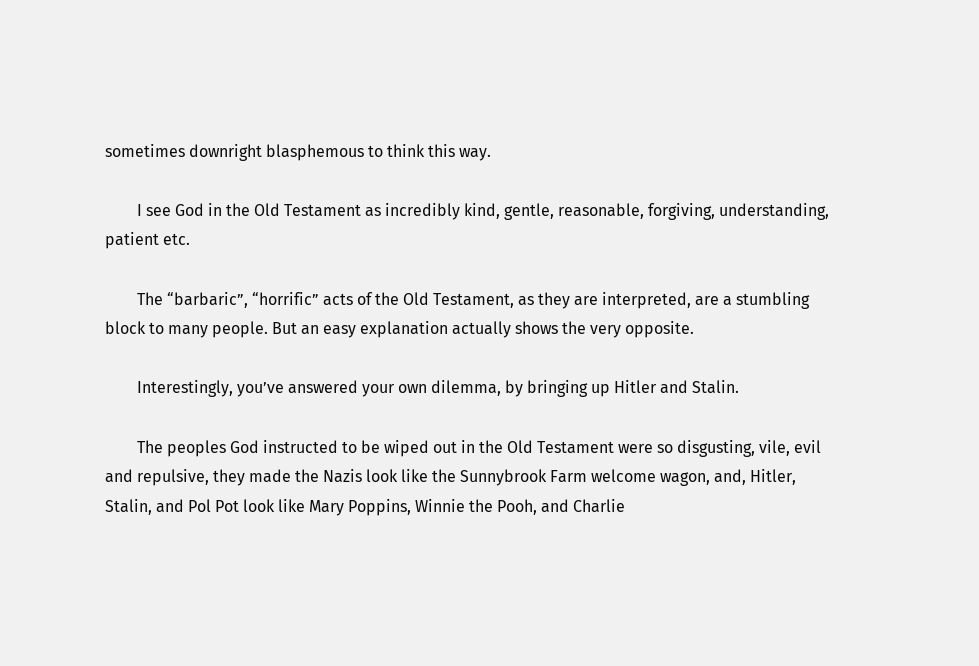sometimes downright blasphemous to think this way.

        I see God in the Old Testament as incredibly kind, gentle, reasonable, forgiving, understanding, patient etc.

        The “barbaric”, “horrific” acts of the Old Testament, as they are interpreted, are a stumbling block to many people. But an easy explanation actually shows the very opposite.

        Interestingly, you’ve answered your own dilemma, by bringing up Hitler and Stalin.

        The peoples God instructed to be wiped out in the Old Testament were so disgusting, vile, evil and repulsive, they made the Nazis look like the Sunnybrook Farm welcome wagon, and, Hitler, Stalin, and Pol Pot look like Mary Poppins, Winnie the Pooh, and Charlie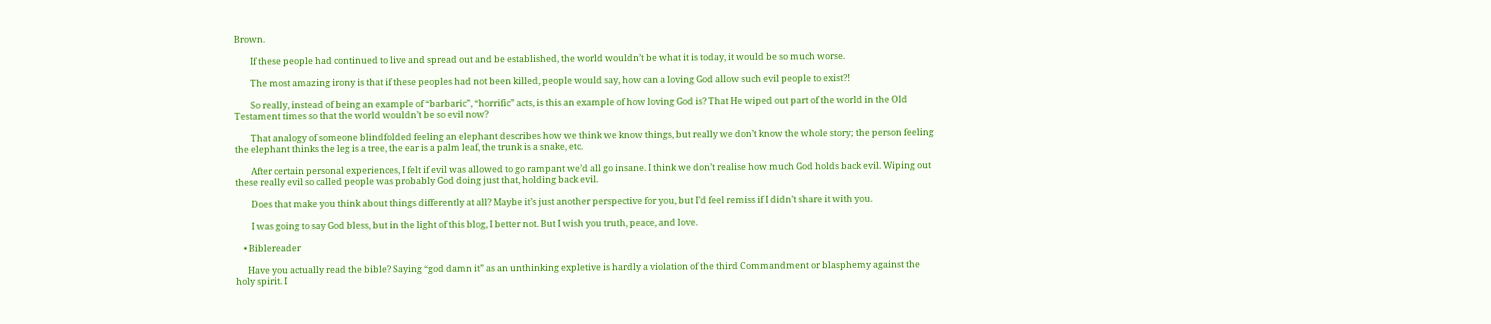Brown.

        If these people had continued to live and spread out and be established, the world wouldn’t be what it is today, it would be so much worse.

        The most amazing irony is that if these peoples had not been killed, people would say, how can a loving God allow such evil people to exist?!

        So really, instead of being an example of “barbaric”, “horrific” acts, is this an example of how loving God is? That He wiped out part of the world in the Old Testament times so that the world wouldn’t be so evil now?

        That analogy of someone blindfolded feeling an elephant describes how we think we know things, but really we don’t know the whole story; the person feeling the elephant thinks the leg is a tree, the ear is a palm leaf, the trunk is a snake, etc.

        After certain personal experiences, I felt if evil was allowed to go rampant we’d all go insane. I think we don’t realise how much God holds back evil. Wiping out these really evil so called people was probably God doing just that, holding back evil.

        Does that make you think about things differently at all? Maybe it’s just another perspective for you, but I’d feel remiss if I didn’t share it with you.

        I was going to say God bless, but in the light of this blog, I better not. But I wish you truth, peace, and love.

    • Biblereader

      Have you actually read the bible? Saying “god damn it” as an unthinking expletive is hardly a violation of the third Commandment or blasphemy against the holy spirit. I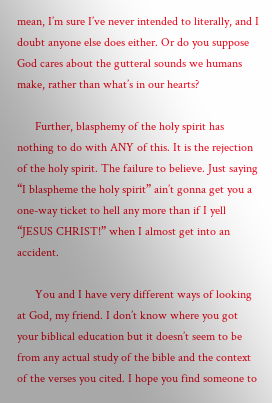mean, I’m sure I’ve never intended to literally, and I doubt anyone else does either. Or do you suppose God cares about the gutteral sounds we humans make, rather than what’s in our hearts?

      Further, blasphemy of the holy spirit has nothing to do with ANY of this. It is the rejection of the holy spirit. The failure to believe. Just saying “I blaspheme the holy spirit” ain’t gonna get you a one-way ticket to hell any more than if I yell “JESUS CHRIST!” when I almost get into an accident.

      You and I have very different ways of looking at God, my friend. I don’t know where you got your biblical education but it doesn’t seem to be from any actual study of the bible and the context of the verses you cited. I hope you find someone to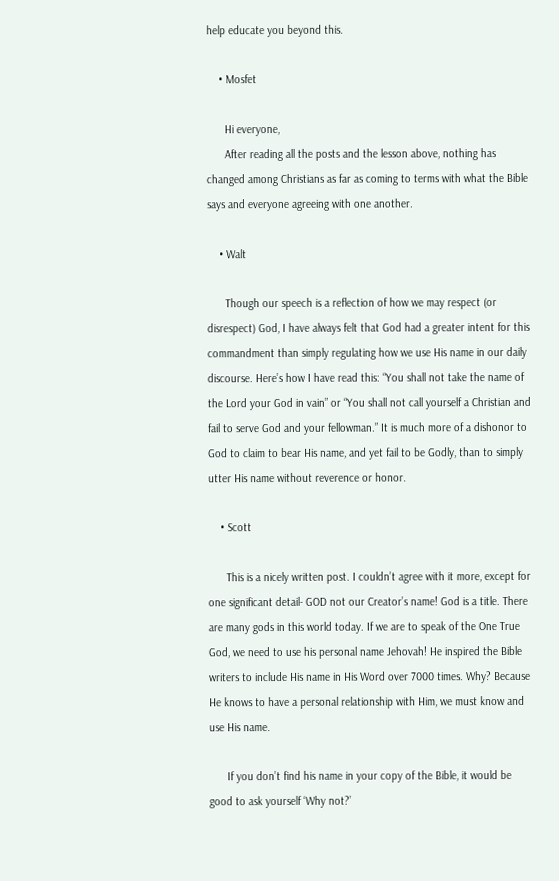help educate you beyond this.

    • Mosfet

      Hi everyone,
      After reading all the posts and the lesson above, nothing has changed among Christians as far as coming to terms with what the Bible says and everyone agreeing with one another.

    • Walt

      Though our speech is a reflection of how we may respect (or disrespect) God, I have always felt that God had a greater intent for this commandment than simply regulating how we use His name in our daily discourse. Here’s how I have read this: “You shall not take the name of the Lord your God in vain” or “You shall not call yourself a Christian and fail to serve God and your fellowman.” It is much more of a dishonor to God to claim to bear His name, and yet fail to be Godly, than to simply utter His name without reverence or honor.

    • Scott

      This is a nicely written post. I couldn’t agree with it more, except for one significant detail- GOD not our Creator’s name! God is a title. There are many gods in this world today. If we are to speak of the One True God, we need to use his personal name Jehovah! He inspired the Bible writers to include His name in His Word over 7000 times. Why? Because He knows to have a personal relationship with Him, we must know and use His name.

      If you don’t find his name in your copy of the Bible, it would be good to ask yourself ‘Why not?’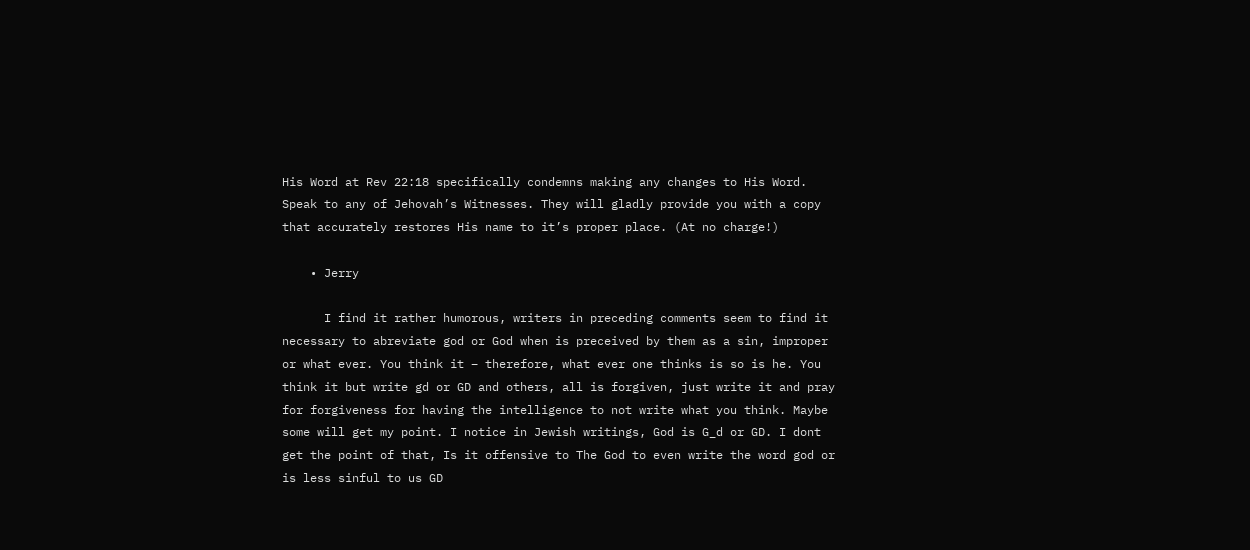His Word at Rev 22:18 specifically condemns making any changes to His Word. Speak to any of Jehovah’s Witnesses. They will gladly provide you with a copy that accurately restores His name to it’s proper place. (At no charge!)

    • Jerry

      I find it rather humorous, writers in preceding comments seem to find it necessary to abreviate god or God when is preceived by them as a sin, improper or what ever. You think it – therefore, what ever one thinks is so is he. You think it but write gd or GD and others, all is forgiven, just write it and pray for forgiveness for having the intelligence to not write what you think. Maybe some will get my point. I notice in Jewish writings, God is G_d or GD. I dont get the point of that, Is it offensive to The God to even write the word god or is less sinful to us GD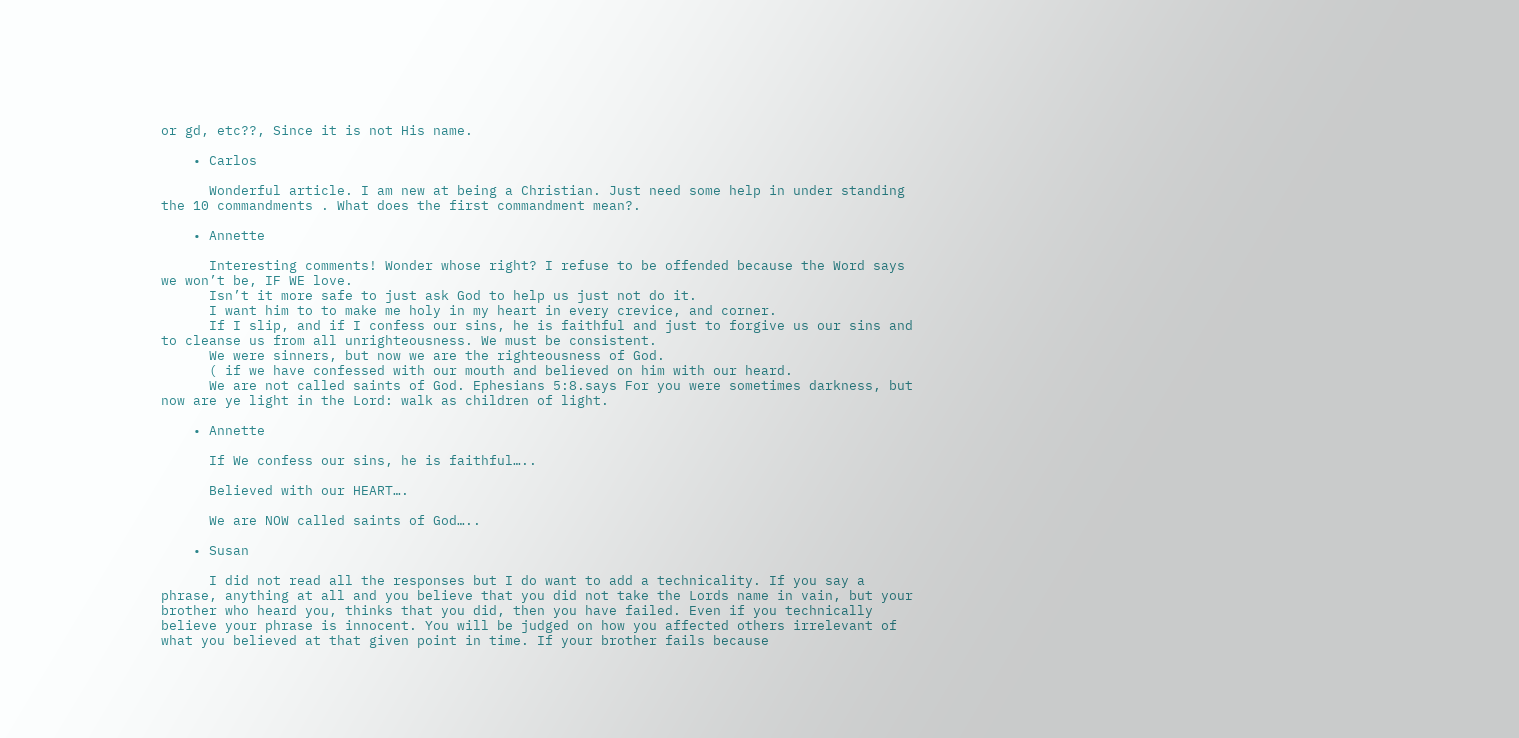or gd, etc??, Since it is not His name.

    • Carlos

      Wonderful article. I am new at being a Christian. Just need some help in under standing the 10 commandments . What does the first commandment mean?.

    • Annette

      Interesting comments! Wonder whose right? I refuse to be offended because the Word says we won’t be, IF WE love.
      Isn’t it more safe to just ask God to help us just not do it.
      I want him to to make me holy in my heart in every crevice, and corner.
      If I slip, and if I confess our sins, he is faithful and just to forgive us our sins and to cleanse us from all unrighteousness. We must be consistent.
      We were sinners, but now we are the righteousness of God.
      ( if we have confessed with our mouth and believed on him with our heard.
      We are not called saints of God. Ephesians 5:8.says For you were sometimes darkness, but now are ye light in the Lord: walk as children of light.

    • Annette

      If We confess our sins, he is faithful…..

      Believed with our HEART….

      We are NOW called saints of God…..

    • Susan

      I did not read all the responses but I do want to add a technicality. If you say a phrase, anything at all and you believe that you did not take the Lords name in vain, but your brother who heard you, thinks that you did, then you have failed. Even if you technically believe your phrase is innocent. You will be judged on how you affected others irrelevant of what you believed at that given point in time. If your brother fails because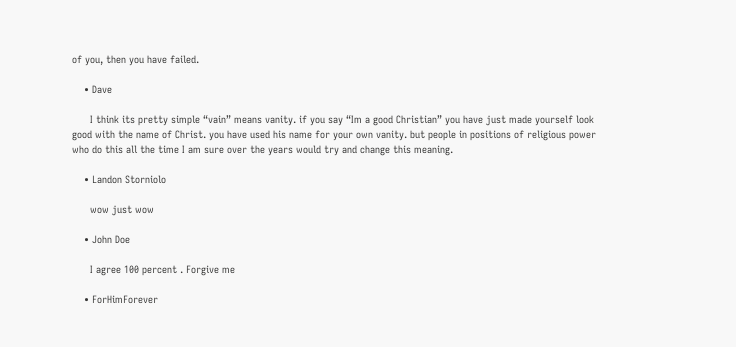of you, then you have failed.

    • Dave

      I think its pretty simple “vain” means vanity. if you say “Im a good Christian” you have just made yourself look good with the name of Christ. you have used his name for your own vanity. but people in positions of religious power who do this all the time I am sure over the years would try and change this meaning.

    • Landon Storniolo

      wow just wow

    • John Doe

      I agree 100 percent . Forgive me

    • ForHimForever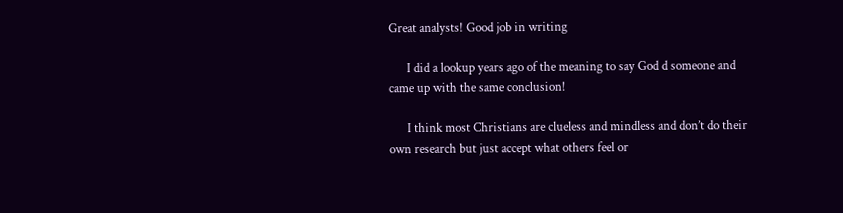Great analysts! Good job in writing

      I did a lookup years ago of the meaning to say God d someone and came up with the same conclusion!

      I think most Christians are clueless and mindless and don’t do their own research but just accept what others feel or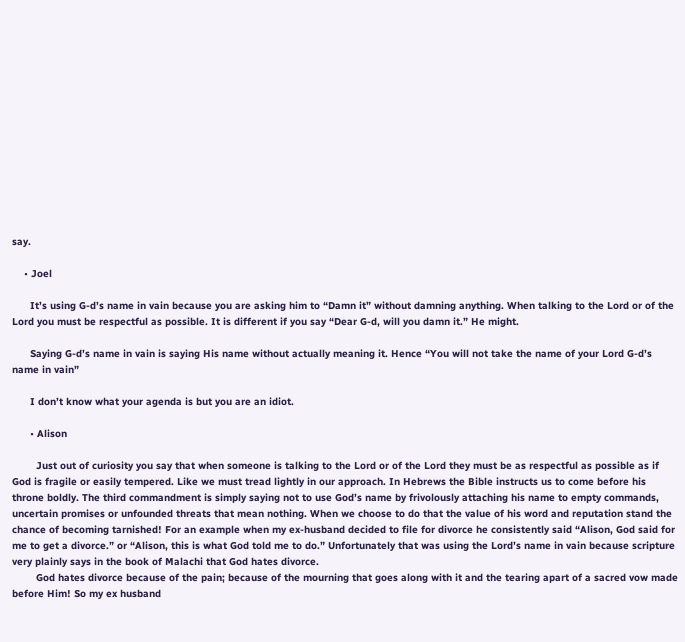say.

    • Joel

      It’s using G-d’s name in vain because you are asking him to “Damn it” without damning anything. When talking to the Lord or of the Lord you must be respectful as possible. It is different if you say “Dear G-d, will you damn it.” He might.

      Saying G-d’s name in vain is saying His name without actually meaning it. Hence “You will not take the name of your Lord G-d’s name in vain”

      I don’t know what your agenda is but you are an idiot.

      • Alison

        Just out of curiosity you say that when someone is talking to the Lord or of the Lord they must be as respectful as possible as if God is fragile or easily tempered. Like we must tread lightly in our approach. In Hebrews the Bible instructs us to come before his throne boldly. The third commandment is simply saying not to use God’s name by frivolously attaching his name to empty commands, uncertain promises or unfounded threats that mean nothing. When we choose to do that the value of his word and reputation stand the chance of becoming tarnished! For an example when my ex-husband decided to file for divorce he consistently said “Alison, God said for me to get a divorce.” or “Alison, this is what God told me to do.” Unfortunately that was using the Lord’s name in vain because scripture very plainly says in the book of Malachi that God hates divorce.
        God hates divorce because of the pain; because of the mourning that goes along with it and the tearing apart of a sacred vow made before Him! So my ex husband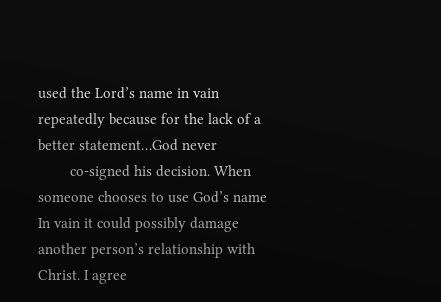used the Lord’s name in vain repeatedly because for the lack of a better statement…God never
        co-signed his decision. When someone chooses to use God’s name In vain it could possibly damage another person’s relationship with Christ. I agree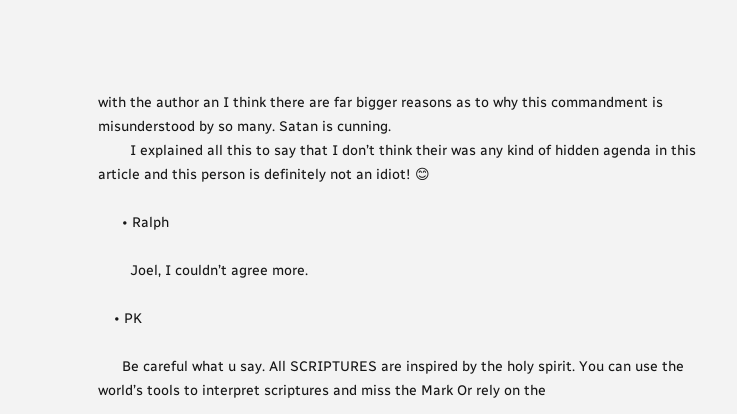with the author an I think there are far bigger reasons as to why this commandment is misunderstood by so many. Satan is cunning.
        I explained all this to say that I don’t think their was any kind of hidden agenda in this article and this person is definitely not an idiot! 😊

      • Ralph

        Joel, I couldn’t agree more.

    • PK

      Be careful what u say. All SCRIPTURES are inspired by the holy spirit. You can use the world’s tools to interpret scriptures and miss the Mark Or rely on the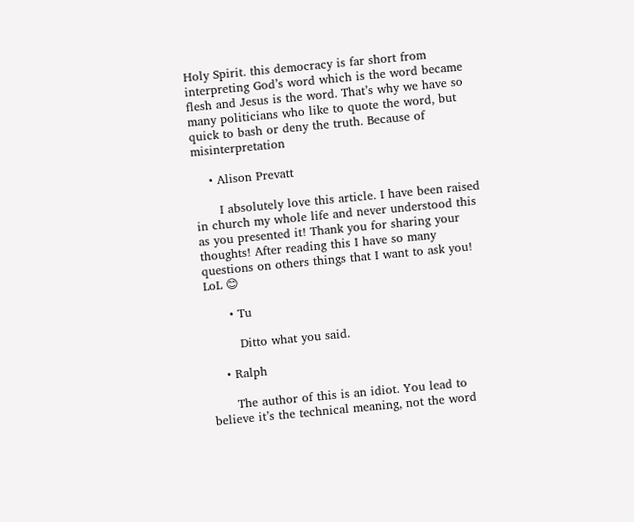Holy Spirit. this democracy is far short from interpreting God’s word which is the word became flesh and Jesus is the word. That’s why we have so many politicians who like to quote the word, but quick to bash or deny the truth. Because of misinterpretation

    • Alison Prevatt

      I absolutely love this article. I have been raised in church my whole life and never understood this as you presented it! Thank you for sharing your thoughts! After reading this I have so many questions on others things that I want to ask you! LoL 😊

      • Tu

        Ditto what you said.

    • Ralph

      The author of this is an idiot. You lead to believe it’s the technical meaning, not the word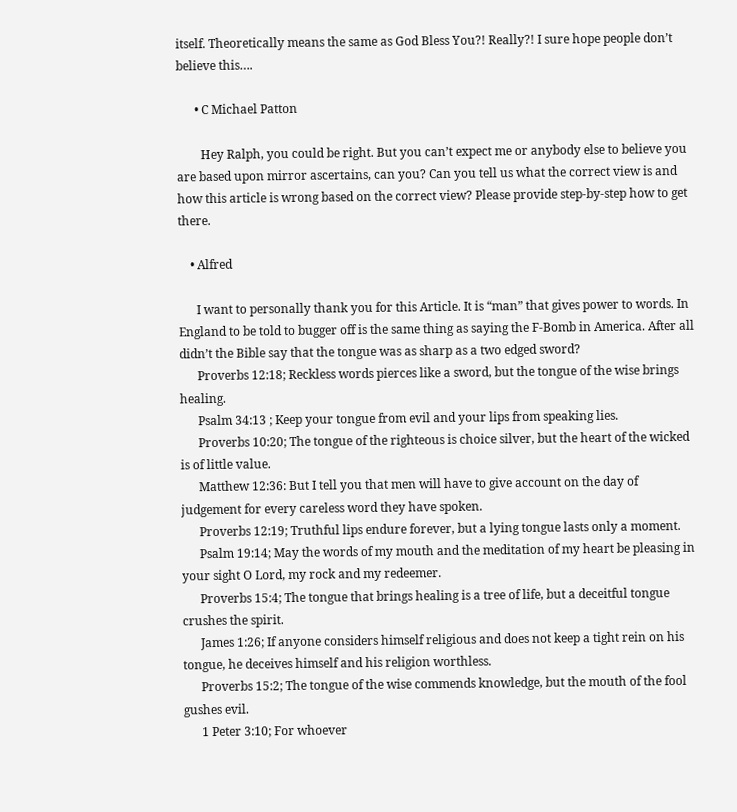itself. Theoretically means the same as God Bless You?! Really?! I sure hope people don’t believe this….

      • C Michael Patton

        Hey Ralph, you could be right. But you can’t expect me or anybody else to believe you are based upon mirror ascertains, can you? Can you tell us what the correct view is and how this article is wrong based on the correct view? Please provide step-by-step how to get there.

    • Alfred

      I want to personally thank you for this Article. It is “man” that gives power to words. In England to be told to bugger off is the same thing as saying the F-Bomb in America. After all didn’t the Bible say that the tongue was as sharp as a two edged sword?
      Proverbs 12:18; Reckless words pierces like a sword, but the tongue of the wise brings healing.
      Psalm 34:13 ; Keep your tongue from evil and your lips from speaking lies.
      Proverbs 10:20; The tongue of the righteous is choice silver, but the heart of the wicked is of little value.
      Matthew 12:36: But I tell you that men will have to give account on the day of judgement for every careless word they have spoken.
      Proverbs 12:19; Truthful lips endure forever, but a lying tongue lasts only a moment.
      Psalm 19:14; May the words of my mouth and the meditation of my heart be pleasing in your sight O Lord, my rock and my redeemer.
      Proverbs 15:4; The tongue that brings healing is a tree of life, but a deceitful tongue crushes the spirit.
      James 1:26; If anyone considers himself religious and does not keep a tight rein on his tongue, he deceives himself and his religion worthless.
      Proverbs 15:2; The tongue of the wise commends knowledge, but the mouth of the fool gushes evil.
      1 Peter 3:10; For whoever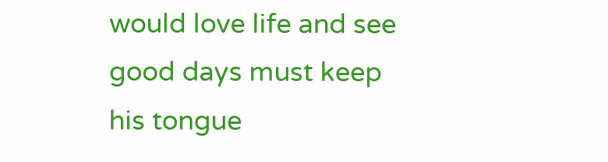would love life and see good days must keep his tongue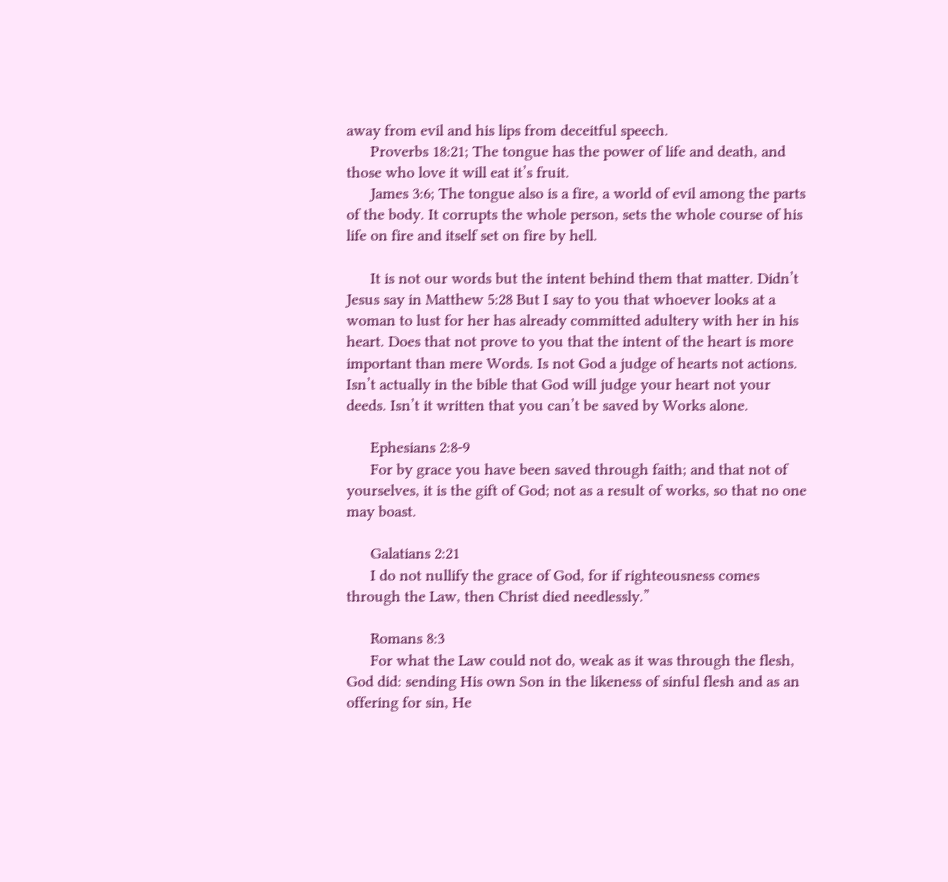away from evil and his lips from deceitful speech.
      Proverbs 18:21; The tongue has the power of life and death, and those who love it will eat it’s fruit.
      James 3:6; The tongue also is a fire, a world of evil among the parts of the body. It corrupts the whole person, sets the whole course of his life on fire and itself set on fire by hell.

      It is not our words but the intent behind them that matter. Didn’t Jesus say in Matthew 5:28 But I say to you that whoever looks at a woman to lust for her has already committed adultery with her in his heart. Does that not prove to you that the intent of the heart is more important than mere Words. Is not God a judge of hearts not actions. Isn’t actually in the bible that God will judge your heart not your deeds. Isn’t it written that you can’t be saved by Works alone.

      Ephesians 2:8-9
      For by grace you have been saved through faith; and that not of yourselves, it is the gift of God; not as a result of works, so that no one may boast.

      Galatians 2:21
      I do not nullify the grace of God, for if righteousness comes through the Law, then Christ died needlessly.”

      Romans 8:3
      For what the Law could not do, weak as it was through the flesh, God did: sending His own Son in the likeness of sinful flesh and as an offering for sin, He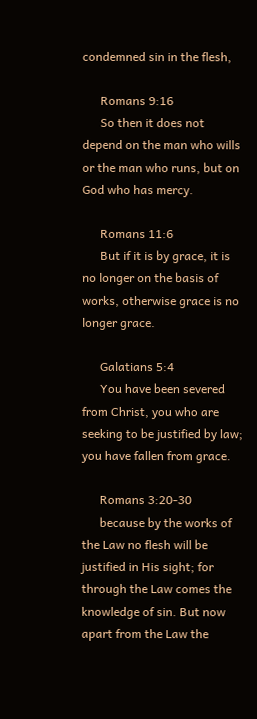condemned sin in the flesh,

      Romans 9:16
      So then it does not depend on the man who wills or the man who runs, but on God who has mercy.

      Romans 11:6
      But if it is by grace, it is no longer on the basis of works, otherwise grace is no longer grace.

      Galatians 5:4
      You have been severed from Christ, you who are seeking to be justified by law; you have fallen from grace.

      Romans 3:20-30
      because by the works of the Law no flesh will be justified in His sight; for through the Law comes the knowledge of sin. But now apart from the Law the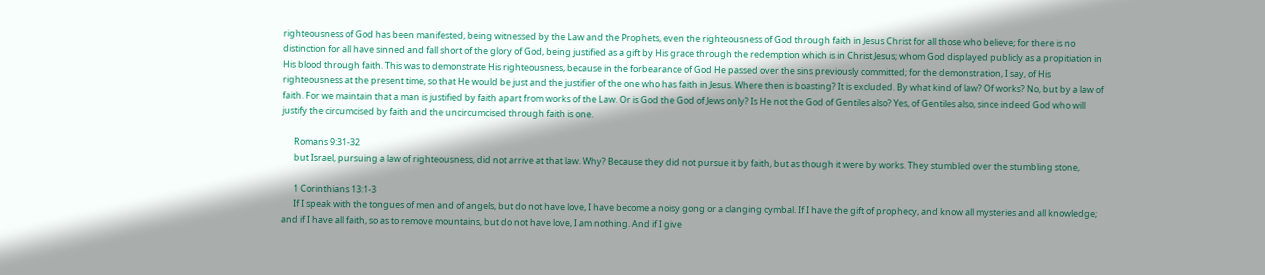righteousness of God has been manifested, being witnessed by the Law and the Prophets, even the righteousness of God through faith in Jesus Christ for all those who believe; for there is no distinction for all have sinned and fall short of the glory of God, being justified as a gift by His grace through the redemption which is in Christ Jesus; whom God displayed publicly as a propitiation in His blood through faith. This was to demonstrate His righteousness, because in the forbearance of God He passed over the sins previously committed; for the demonstration, I say, of His righteousness at the present time, so that He would be just and the justifier of the one who has faith in Jesus. Where then is boasting? It is excluded. By what kind of law? Of works? No, but by a law of faith. For we maintain that a man is justified by faith apart from works of the Law. Or is God the God of Jews only? Is He not the God of Gentiles also? Yes, of Gentiles also, since indeed God who will justify the circumcised by faith and the uncircumcised through faith is one.

      Romans 9:31-32
      but Israel, pursuing a law of righteousness, did not arrive at that law. Why? Because they did not pursue it by faith, but as though it were by works. They stumbled over the stumbling stone,

      1 Corinthians 13:1-3
      If I speak with the tongues of men and of angels, but do not have love, I have become a noisy gong or a clanging cymbal. If I have the gift of prophecy, and know all mysteries and all knowledge; and if I have all faith, so as to remove mountains, but do not have love, I am nothing. And if I give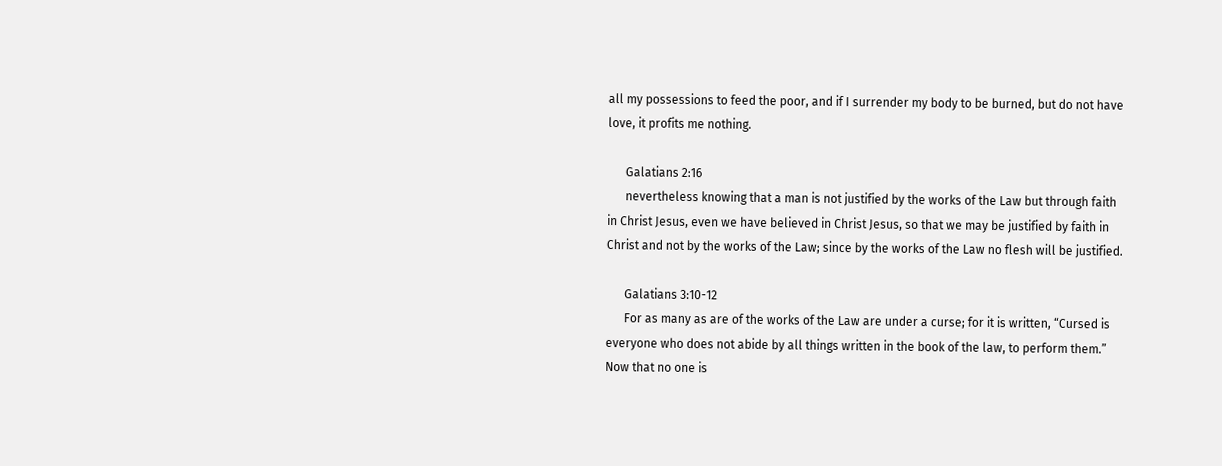all my possessions to feed the poor, and if I surrender my body to be burned, but do not have love, it profits me nothing.

      Galatians 2:16
      nevertheless knowing that a man is not justified by the works of the Law but through faith in Christ Jesus, even we have believed in Christ Jesus, so that we may be justified by faith in Christ and not by the works of the Law; since by the works of the Law no flesh will be justified.

      Galatians 3:10-12
      For as many as are of the works of the Law are under a curse; for it is written, “Cursed is everyone who does not abide by all things written in the book of the law, to perform them.” Now that no one is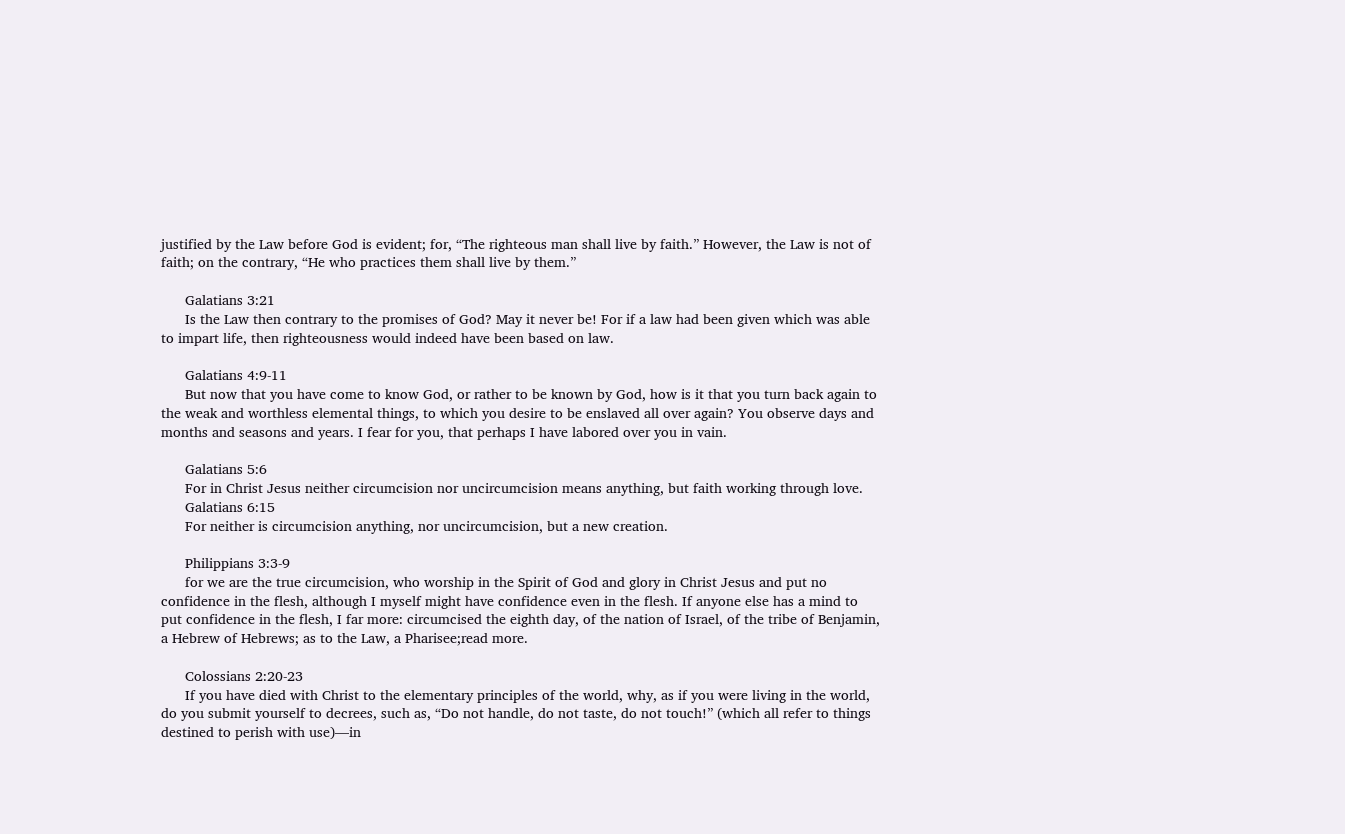justified by the Law before God is evident; for, “The righteous man shall live by faith.” However, the Law is not of faith; on the contrary, “He who practices them shall live by them.”

      Galatians 3:21
      Is the Law then contrary to the promises of God? May it never be! For if a law had been given which was able to impart life, then righteousness would indeed have been based on law.

      Galatians 4:9-11
      But now that you have come to know God, or rather to be known by God, how is it that you turn back again to the weak and worthless elemental things, to which you desire to be enslaved all over again? You observe days and months and seasons and years. I fear for you, that perhaps I have labored over you in vain.

      Galatians 5:6
      For in Christ Jesus neither circumcision nor uncircumcision means anything, but faith working through love.
      Galatians 6:15
      For neither is circumcision anything, nor uncircumcision, but a new creation.

      Philippians 3:3-9
      for we are the true circumcision, who worship in the Spirit of God and glory in Christ Jesus and put no confidence in the flesh, although I myself might have confidence even in the flesh. If anyone else has a mind to put confidence in the flesh, I far more: circumcised the eighth day, of the nation of Israel, of the tribe of Benjamin, a Hebrew of Hebrews; as to the Law, a Pharisee;read more.

      Colossians 2:20-23
      If you have died with Christ to the elementary principles of the world, why, as if you were living in the world, do you submit yourself to decrees, such as, “Do not handle, do not taste, do not touch!” (which all refer to things destined to perish with use)—in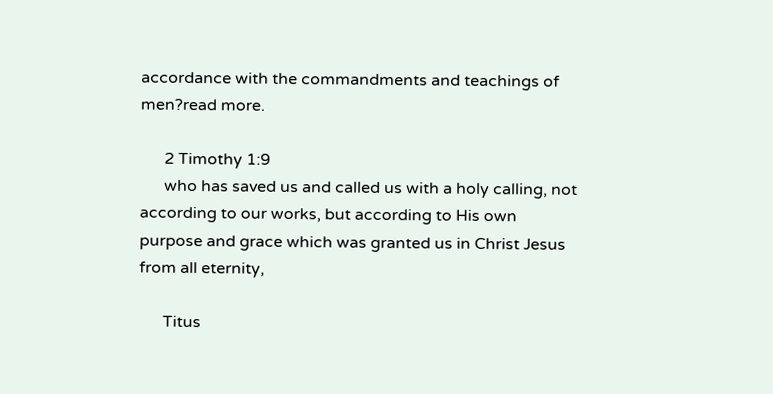accordance with the commandments and teachings of men?read more.

      2 Timothy 1:9
      who has saved us and called us with a holy calling, not according to our works, but according to His own purpose and grace which was granted us in Christ Jesus from all eternity,

      Titus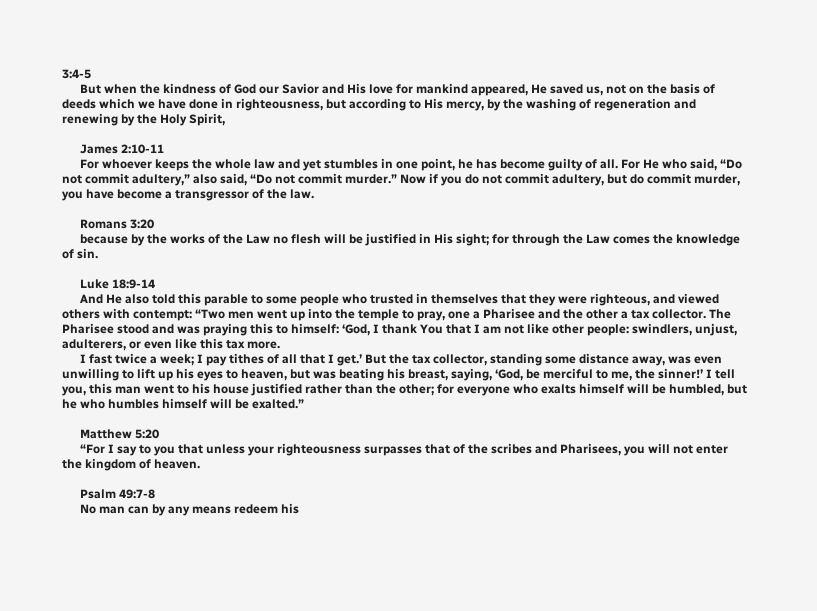3:4-5
      But when the kindness of God our Savior and His love for mankind appeared, He saved us, not on the basis of deeds which we have done in righteousness, but according to His mercy, by the washing of regeneration and renewing by the Holy Spirit,

      James 2:10-11
      For whoever keeps the whole law and yet stumbles in one point, he has become guilty of all. For He who said, “Do not commit adultery,” also said, “Do not commit murder.” Now if you do not commit adultery, but do commit murder, you have become a transgressor of the law.

      Romans 3:20
      because by the works of the Law no flesh will be justified in His sight; for through the Law comes the knowledge of sin.

      Luke 18:9-14
      And He also told this parable to some people who trusted in themselves that they were righteous, and viewed others with contempt: “Two men went up into the temple to pray, one a Pharisee and the other a tax collector. The Pharisee stood and was praying this to himself: ‘God, I thank You that I am not like other people: swindlers, unjust, adulterers, or even like this tax more.
      I fast twice a week; I pay tithes of all that I get.’ But the tax collector, standing some distance away, was even unwilling to lift up his eyes to heaven, but was beating his breast, saying, ‘God, be merciful to me, the sinner!’ I tell you, this man went to his house justified rather than the other; for everyone who exalts himself will be humbled, but he who humbles himself will be exalted.”

      Matthew 5:20
      “For I say to you that unless your righteousness surpasses that of the scribes and Pharisees, you will not enter the kingdom of heaven.

      Psalm 49:7-8
      No man can by any means redeem his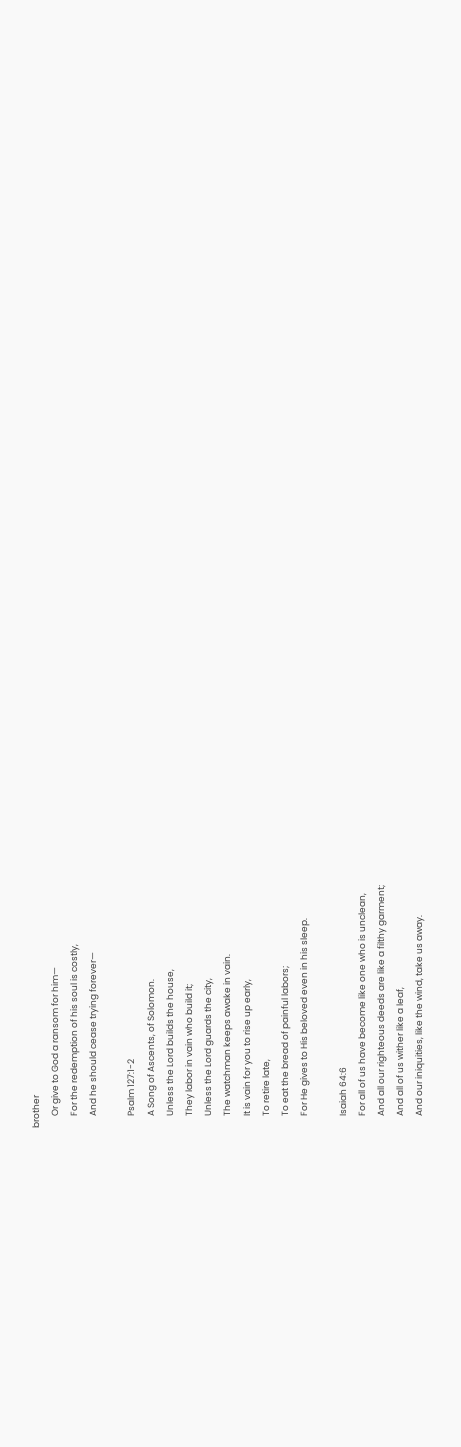brother
      Or give to God a ransom for him—
      For the redemption of his soul is costly,
      And he should cease trying forever—

      Psalm 127:1-2
      A Song of Ascents, of Solomon.
      Unless the Lord builds the house,
      They labor in vain who build it;
      Unless the Lord guards the city,
      The watchman keeps awake in vain.
      It is vain for you to rise up early,
      To retire late,
      To eat the bread of painful labors;
      For He gives to His beloved even in his sleep.

      Isaiah 64:6
      For all of us have become like one who is unclean,
      And all our righteous deeds are like a filthy garment;
      And all of us wither like a leaf,
      And our iniquities, like the wind, take us away.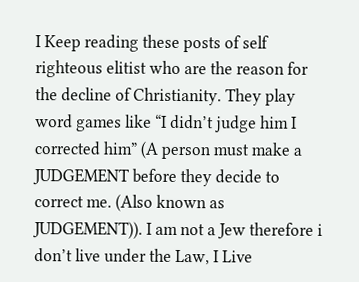I Keep reading these posts of self righteous elitist who are the reason for the decline of Christianity. They play word games like “I didn’t judge him I corrected him” (A person must make a JUDGEMENT before they decide to correct me. (Also known as JUDGEMENT)). I am not a Jew therefore i don’t live under the Law, I Live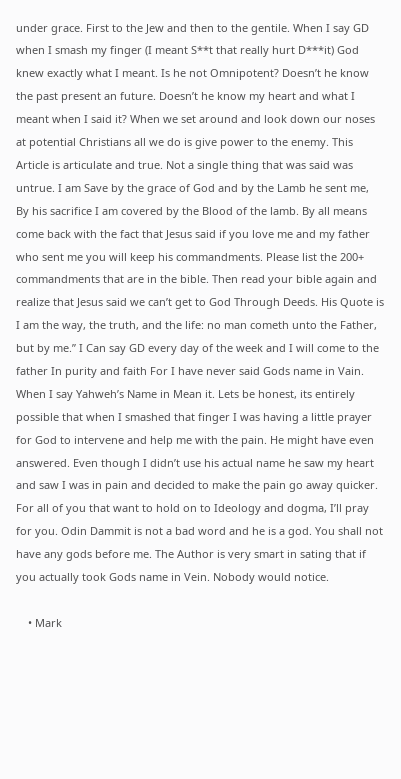under grace. First to the Jew and then to the gentile. When I say GD when I smash my finger (I meant S**t that really hurt D***it) God knew exactly what I meant. Is he not Omnipotent? Doesn’t he know the past present an future. Doesn’t he know my heart and what I meant when I said it? When we set around and look down our noses at potential Christians all we do is give power to the enemy. This Article is articulate and true. Not a single thing that was said was untrue. I am Save by the grace of God and by the Lamb he sent me, By his sacrifice I am covered by the Blood of the lamb. By all means come back with the fact that Jesus said if you love me and my father who sent me you will keep his commandments. Please list the 200+ commandments that are in the bible. Then read your bible again and realize that Jesus said we can’t get to God Through Deeds. His Quote is I am the way, the truth, and the life: no man cometh unto the Father, but by me.” I Can say GD every day of the week and I will come to the father In purity and faith For I have never said Gods name in Vain. When I say Yahweh’s Name in Mean it. Lets be honest, its entirely possible that when I smashed that finger I was having a little prayer for God to intervene and help me with the pain. He might have even answered. Even though I didn’t use his actual name he saw my heart and saw I was in pain and decided to make the pain go away quicker. For all of you that want to hold on to Ideology and dogma, I’ll pray for you. Odin Dammit is not a bad word and he is a god. You shall not have any gods before me. The Author is very smart in sating that if you actually took Gods name in Vein. Nobody would notice.

    • Mark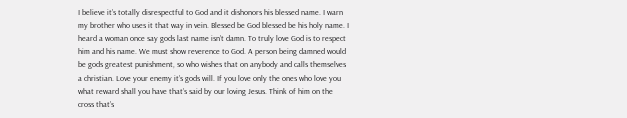I believe it’s totally disrespectful to God and it dishonors his blessed name. I warn my brother who uses it that way in vein. Blessed be God blessed be his holy name. I heard a woman once say gods last name isn’t damn. To truly love God is to respect him and his name. We must show reverence to God. A person being damned would be gods greatest punishment, so who wishes that on anybody and calls themselves a christian. Love your enemy it’s gods will. If you love only the ones who love you what reward shall you have that’s said by our loving Jesus. Think of him on the cross that’s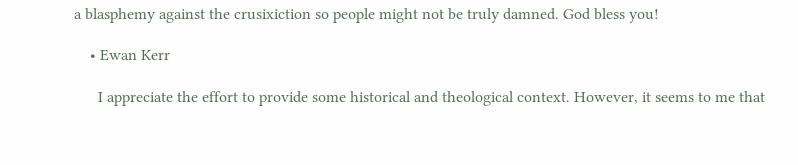a blasphemy against the crusixiction so people might not be truly damned. God bless you!

    • Ewan Kerr

      I appreciate the effort to provide some historical and theological context. However, it seems to me that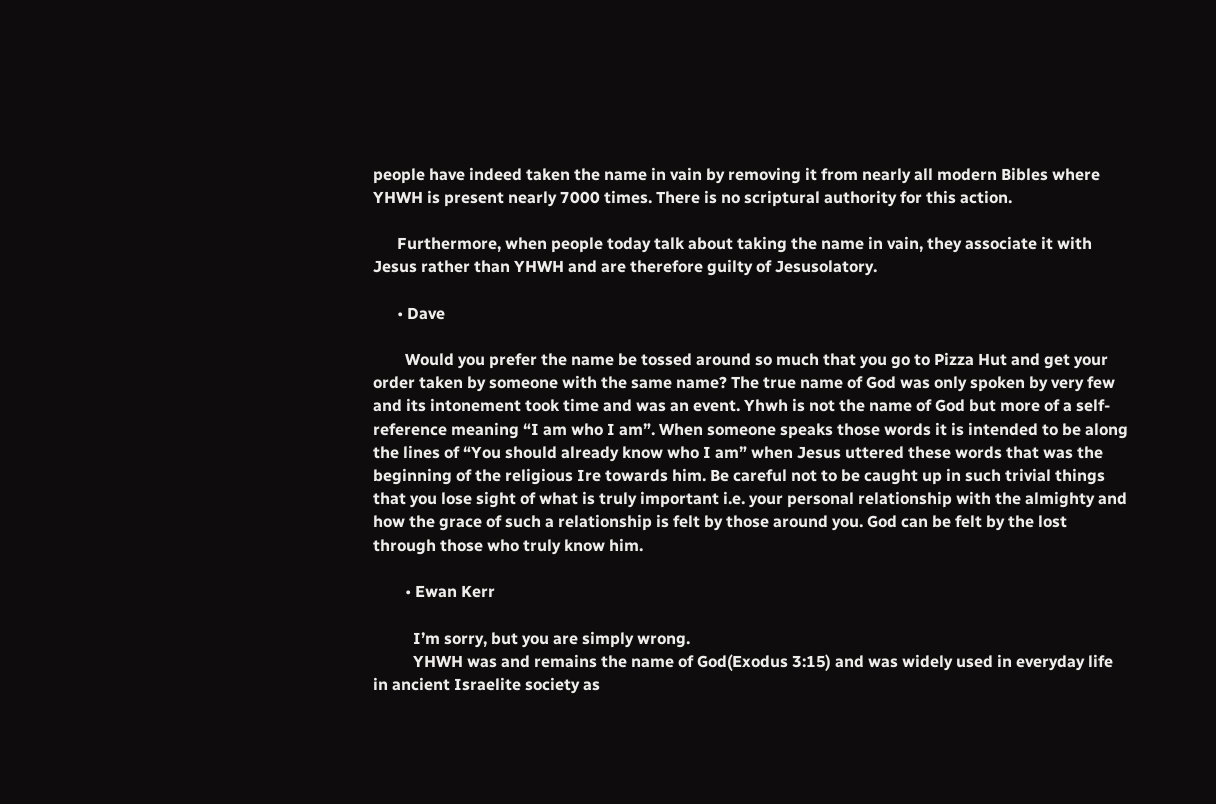people have indeed taken the name in vain by removing it from nearly all modern Bibles where YHWH is present nearly 7000 times. There is no scriptural authority for this action.

      Furthermore, when people today talk about taking the name in vain, they associate it with Jesus rather than YHWH and are therefore guilty of Jesusolatory.

      • Dave

        Would you prefer the name be tossed around so much that you go to Pizza Hut and get your order taken by someone with the same name? The true name of God was only spoken by very few and its intonement took time and was an event. Yhwh is not the name of God but more of a self-reference meaning “I am who I am”. When someone speaks those words it is intended to be along the lines of “You should already know who I am” when Jesus uttered these words that was the beginning of the religious Ire towards him. Be careful not to be caught up in such trivial things that you lose sight of what is truly important i.e. your personal relationship with the almighty and how the grace of such a relationship is felt by those around you. God can be felt by the lost through those who truly know him.

        • Ewan Kerr

          I’m sorry, but you are simply wrong.
          YHWH was and remains the name of God(Exodus 3:15) and was widely used in everyday life in ancient Israelite society as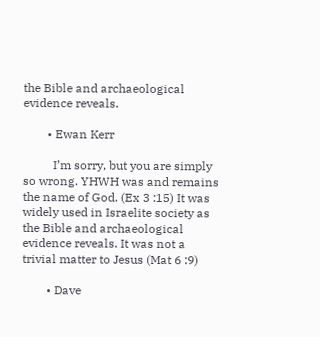the Bible and archaeological evidence reveals.

        • Ewan Kerr

          I’m sorry, but you are simply so wrong. YHWH was and remains the name of God. (Ex 3 :15) It was widely used in Israelite society as the Bible and archaeological evidence reveals. It was not a trivial matter to Jesus (Mat 6 :9)

        • Dave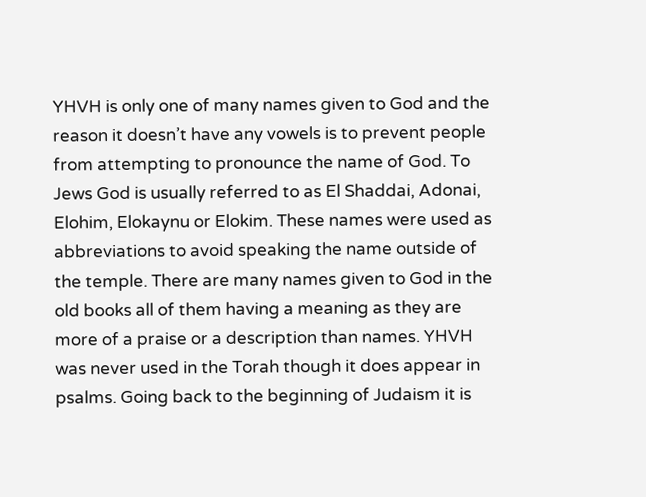YHVH is only one of many names given to God and the reason it doesn’t have any vowels is to prevent people from attempting to pronounce the name of God. To Jews God is usually referred to as El Shaddai, Adonai, Elohim, Elokaynu or Elokim. These names were used as abbreviations to avoid speaking the name outside of the temple. There are many names given to God in the old books all of them having a meaning as they are more of a praise or a description than names. YHVH was never used in the Torah though it does appear in psalms. Going back to the beginning of Judaism it is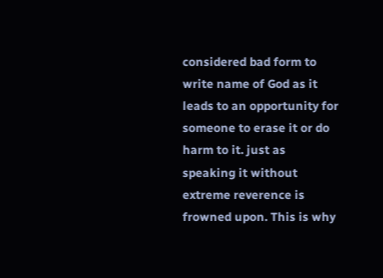considered bad form to write name of God as it leads to an opportunity for someone to erase it or do harm to it. just as speaking it without extreme reverence is frowned upon. This is why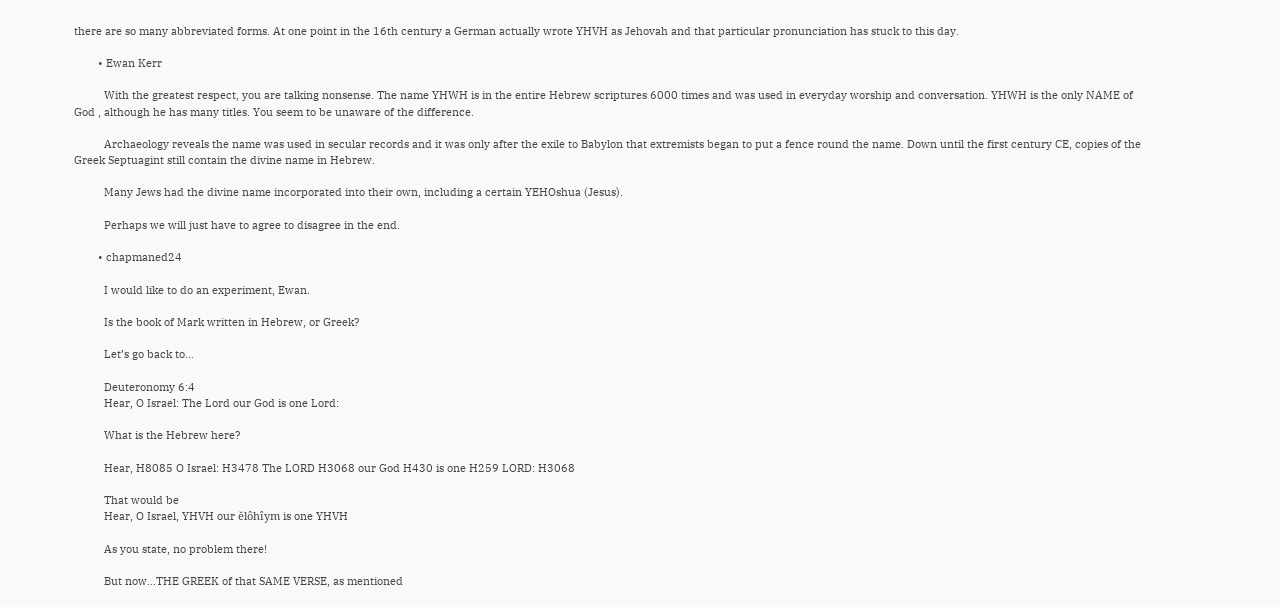there are so many abbreviated forms. At one point in the 16th century a German actually wrote YHVH as Jehovah and that particular pronunciation has stuck to this day.

        • Ewan Kerr

          With the greatest respect, you are talking nonsense. The name YHWH is in the entire Hebrew scriptures 6000 times and was used in everyday worship and conversation. YHWH is the only NAME of God , although he has many titles. You seem to be unaware of the difference.

          Archaeology reveals the name was used in secular records and it was only after the exile to Babylon that extremists began to put a fence round the name. Down until the first century CE, copies of the Greek Septuagint still contain the divine name in Hebrew.

          Many Jews had the divine name incorporated into their own, including a certain YEHOshua (Jesus).

          Perhaps we will just have to agree to disagree in the end.

        • chapmaned24

          I would like to do an experiment, Ewan.

          Is the book of Mark written in Hebrew, or Greek?

          Let’s go back to…

          Deuteronomy 6:4
          Hear, O Israel: The Lord our God is one Lord:

          What is the Hebrew here?

          Hear, H8085 O Israel: H3478 The LORD H3068 our God H430 is one H259 LORD: H3068

          That would be
          Hear, O Israel, YHVH our ĕlôhîym is one YHVH

          As you state, no problem there!

          But now…THE GREEK of that SAME VERSE, as mentioned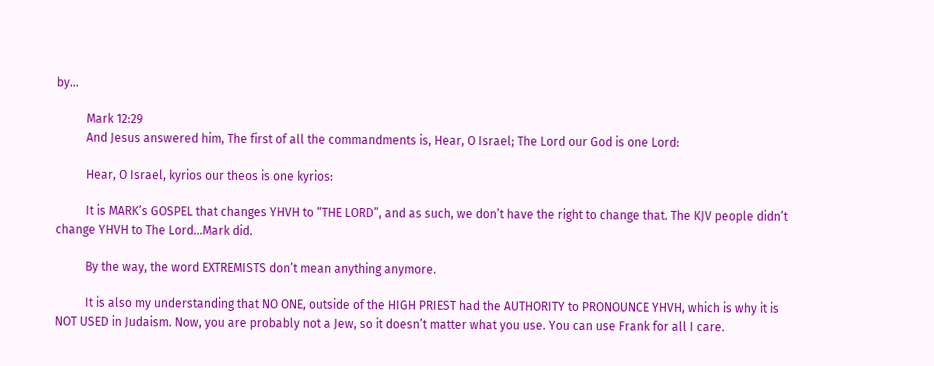by…

          Mark 12:29
          And Jesus answered him, The first of all the commandments is, Hear, O Israel; The Lord our God is one Lord:

          Hear, O Israel, kyrios our theos is one kyrios:

          It is MARK’s GOSPEL that changes YHVH to “THE LORD”, and as such, we don’t have the right to change that. The KJV people didn’t change YHVH to The Lord…Mark did.

          By the way, the word EXTREMISTS don’t mean anything anymore.

          It is also my understanding that NO ONE, outside of the HIGH PRIEST had the AUTHORITY to PRONOUNCE YHVH, which is why it is NOT USED in Judaism. Now, you are probably not a Jew, so it doesn’t matter what you use. You can use Frank for all I care.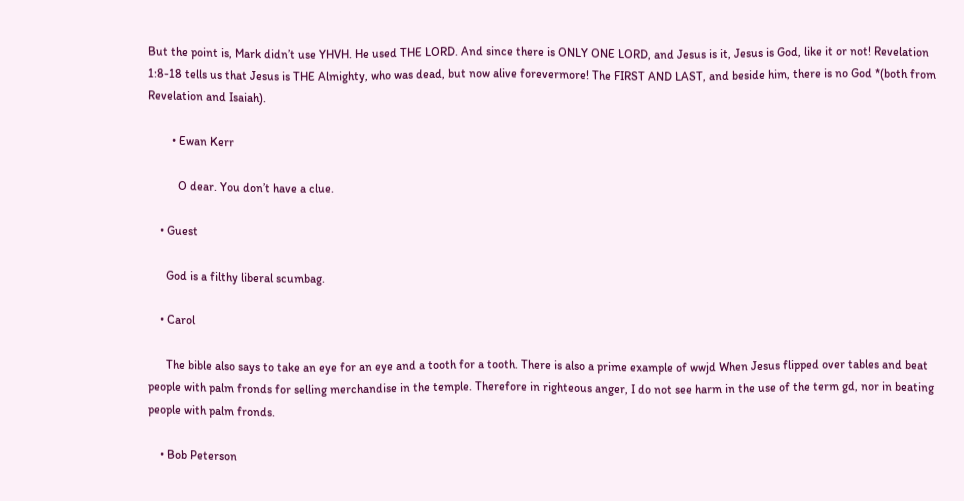But the point is, Mark didn’t use YHVH. He used THE LORD. And since there is ONLY ONE LORD, and Jesus is it, Jesus is God, like it or not! Revelation 1:8-18 tells us that Jesus is THE Almighty, who was dead, but now alive forevermore! The FIRST AND LAST, and beside him, there is no God *(both from Revelation and Isaiah).

        • Ewan Kerr

          O dear. You don’t have a clue.

    • Guest

      God is a filthy liberal scumbag.

    • Carol

      The bible also says to take an eye for an eye and a tooth for a tooth. There is also a prime example of wwjd When Jesus flipped over tables and beat people with palm fronds for selling merchandise in the temple. Therefore in righteous anger, I do not see harm in the use of the term gd, nor in beating people with palm fronds.

    • Bob Peterson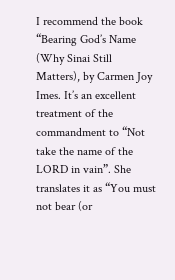I recommend the book “Bearing God’s Name (Why Sinai Still Matters), by Carmen Joy Imes. It’s an excellent treatment of the commandment to “Not take the name of the LORD in vain”. She translates it as “You must not bear (or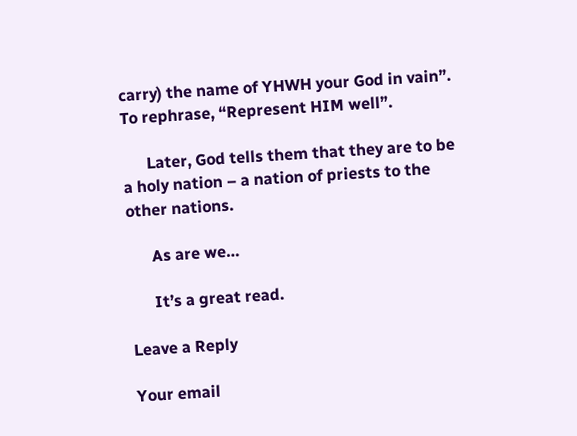carry) the name of YHWH your God in vain”. To rephrase, “Represent HIM well”.

      Later, God tells them that they are to be a holy nation – a nation of priests to the other nations.

      As are we…

      It’s a great read.

Leave a Reply

Your email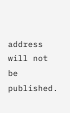address will not be published.